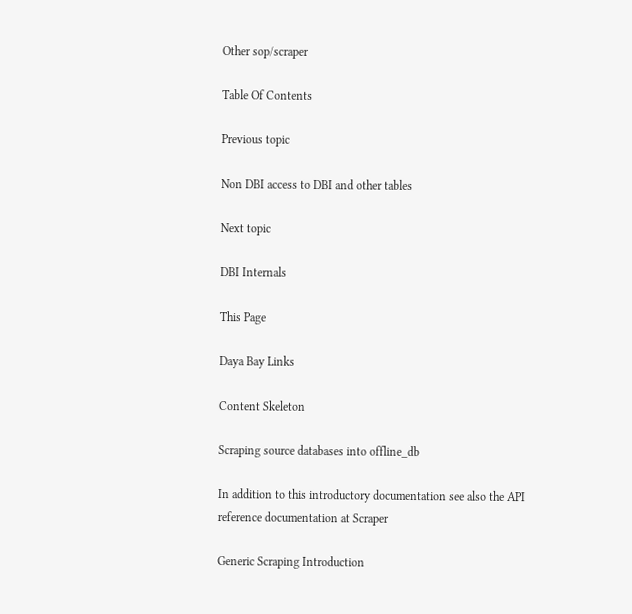Other sop/scraper

Table Of Contents

Previous topic

Non DBI access to DBI and other tables

Next topic

DBI Internals

This Page

Daya Bay Links

Content Skeleton

Scraping source databases into offline_db

In addition to this introductory documentation see also the API reference documentation at Scraper

Generic Scraping Introduction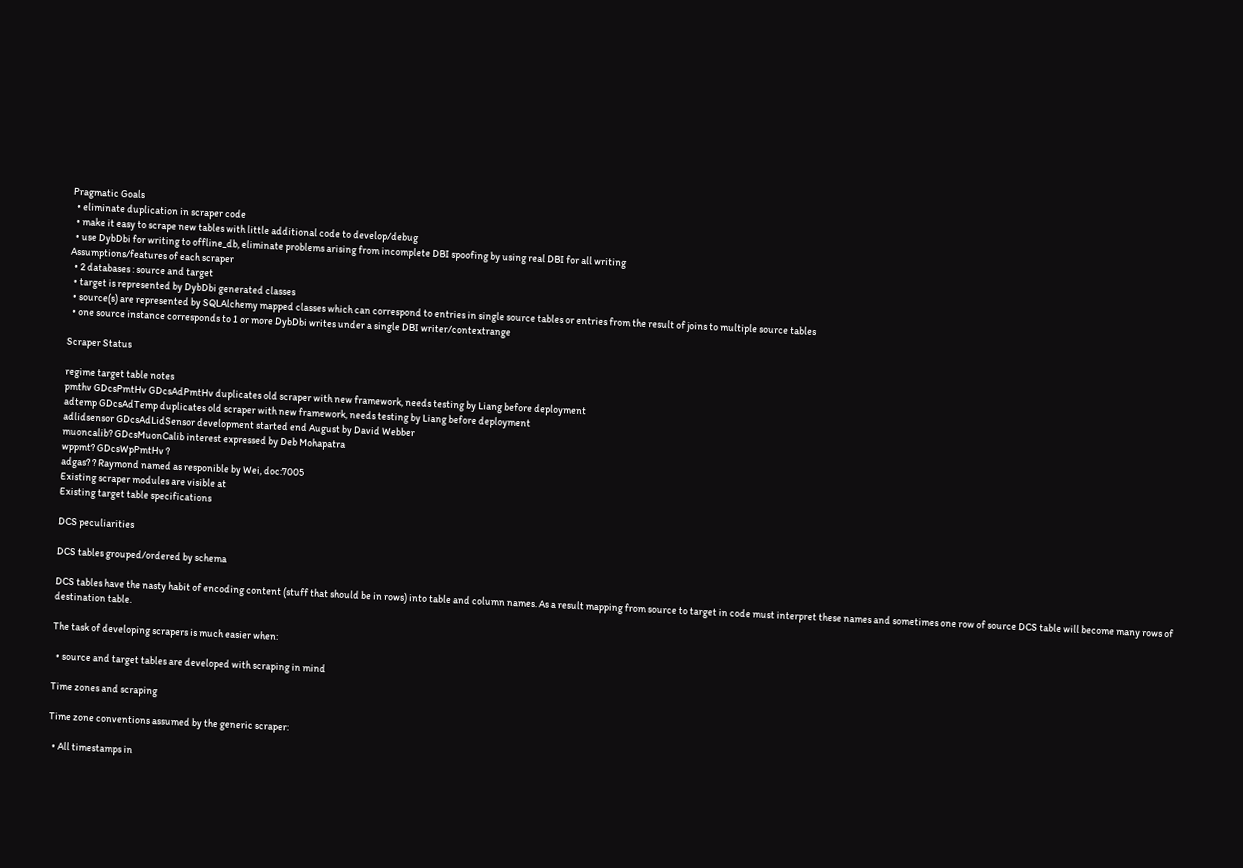Pragmatic Goals
  • eliminate duplication in scraper code
  • make it easy to scrape new tables with little additional code to develop/debug
  • use DybDbi for writing to offline_db, eliminate problems arising from incomplete DBI spoofing by using real DBI for all writing
Assumptions/features of each scraper
  • 2 databases : source and target
  • target is represented by DybDbi generated classes
  • source(s) are represented by SQLAlchemy mapped classes which can correspond to entries in single source tables or entries from the result of joins to multiple source tables
  • one source instance corresponds to 1 or more DybDbi writes under a single DBI writer/contextrange

Scraper Status

regime target table notes
pmthv GDcsPmtHv GDcsAdPmtHv duplicates old scraper with new framework, needs testing by Liang before deployment
adtemp GDcsAdTemp duplicates old scraper with new framework, needs testing by Liang before deployment
adlidsensor GDcsAdLidSensor development started end August by David Webber
muoncalib? GDcsMuonCalib interest expressed by Deb Mohapatra
wppmt? GDcsWpPmtHv ?
adgas? ? Raymond named as responible by Wei, doc:7005
Existing scraper modules are visible at
Existing target table specifications

DCS peculiarities

DCS tables grouped/ordered by schema

DCS tables have the nasty habit of encoding content (stuff that should be in rows) into table and column names. As a result mapping from source to target in code must interpret these names and sometimes one row of source DCS table will become many rows of destination table.

The task of developing scrapers is much easier when:

  • source and target tables are developed with scraping in mind

Time zones and scraping

Time zone conventions assumed by the generic scraper:

  • All timestamps in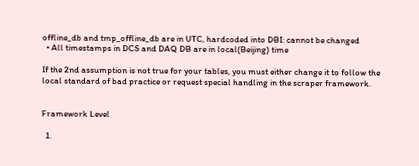offline_db and tmp_offline_db are in UTC, hardcoded into DBI: cannot be changed
  • All timestamps in DCS and DAQ DB are in local(Beijing) time

If the 2nd assumption is not true for your tables, you must either change it to follow the local standard of bad practice or request special handling in the scraper framework.


Framework Level

  1.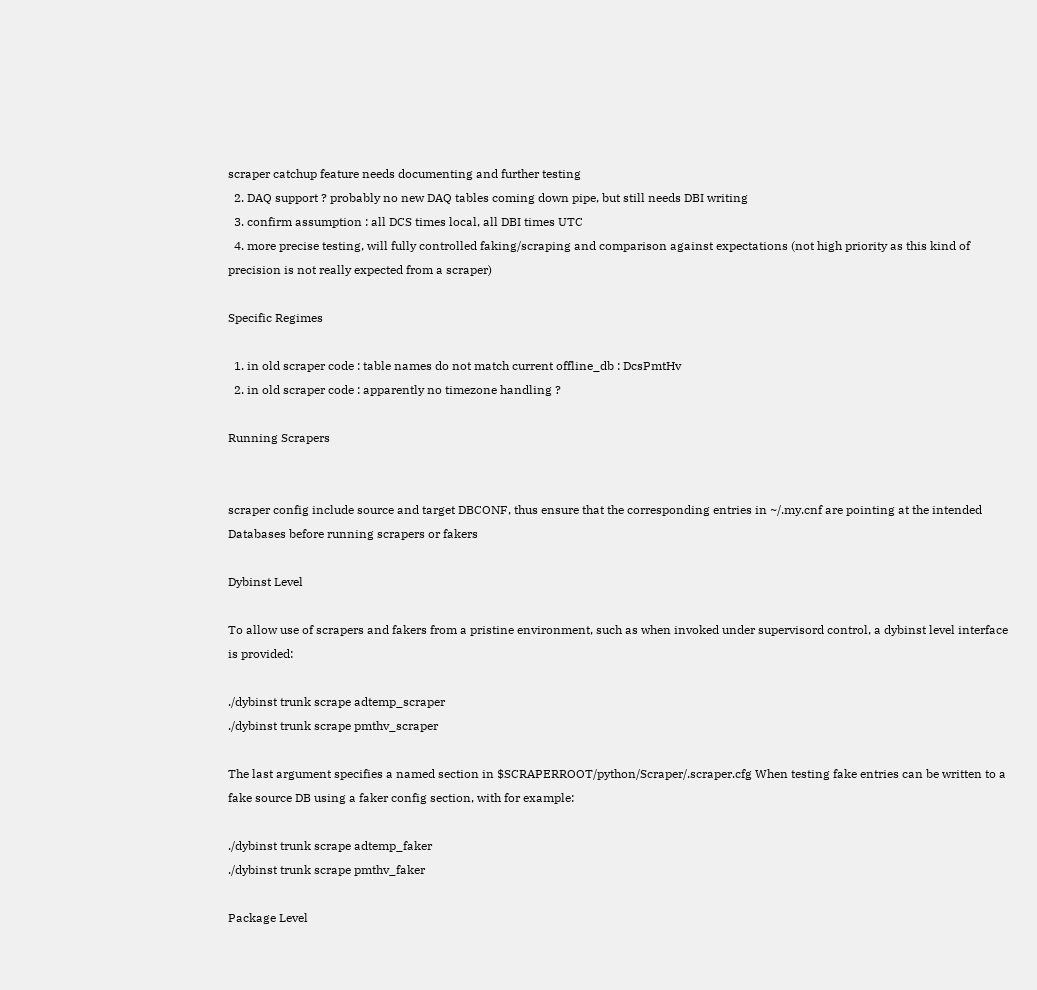scraper catchup feature needs documenting and further testing
  2. DAQ support ? probably no new DAQ tables coming down pipe, but still needs DBI writing
  3. confirm assumption : all DCS times local, all DBI times UTC
  4. more precise testing, will fully controlled faking/scraping and comparison against expectations (not high priority as this kind of precision is not really expected from a scraper)

Specific Regimes

  1. in old scraper code : table names do not match current offline_db : DcsPmtHv
  2. in old scraper code : apparently no timezone handling ?

Running Scrapers


scraper config include source and target DBCONF, thus ensure that the corresponding entries in ~/.my.cnf are pointing at the intended Databases before running scrapers or fakers

Dybinst Level

To allow use of scrapers and fakers from a pristine environment, such as when invoked under supervisord control, a dybinst level interface is provided:

./dybinst trunk scrape adtemp_scraper
./dybinst trunk scrape pmthv_scraper

The last argument specifies a named section in $SCRAPERROOT/python/Scraper/.scraper.cfg When testing fake entries can be written to a fake source DB using a faker config section, with for example:

./dybinst trunk scrape adtemp_faker
./dybinst trunk scrape pmthv_faker

Package Level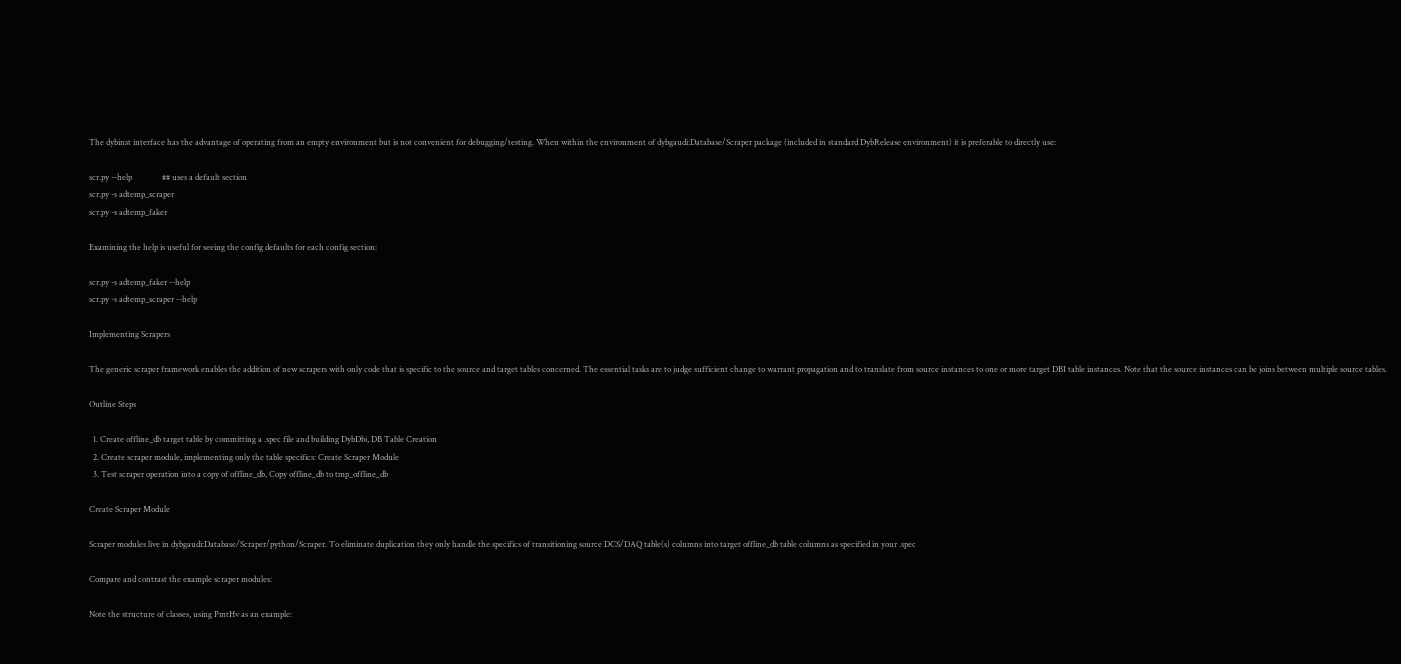The dybinst interface has the advantage of operating from an empty environment but is not convenient for debugging/testing. When within the environment of dybgaudi:Database/Scraper package (included in standard DybRelease environment) it is preferable to directly use:

scr.py --help               ## uses a default section
scr.py -s adtemp_scraper
scr.py -s adtemp_faker

Examining the help is useful for seeing the config defaults for each config section:

scr.py -s adtemp_faker --help
scr.py -s adtemp_scraper --help

Implementing Scrapers

The generic scraper framework enables the addition of new scrapers with only code that is specific to the source and target tables concerned. The essential tasks are to judge sufficient change to warrant propagation and to translate from source instances to one or more target DBI table instances. Note that the source instances can be joins between multiple source tables.

Outline Steps

  1. Create offline_db target table by committing a .spec file and building DybDbi, DB Table Creation
  2. Create scraper module, implementing only the table specifics: Create Scraper Module
  3. Test scraper operation into a copy of offline_db, Copy offline_db to tmp_offline_db

Create Scraper Module

Scraper modules live in dybgaudi:Database/Scraper/python/Scraper. To eliminate duplication they only handle the specifics of transitioning source DCS/DAQ table(s) columns into target offline_db table columns as specified in your .spec

Compare and contrast the example scraper modules:

Note the structure of classes, using PmtHv as an example: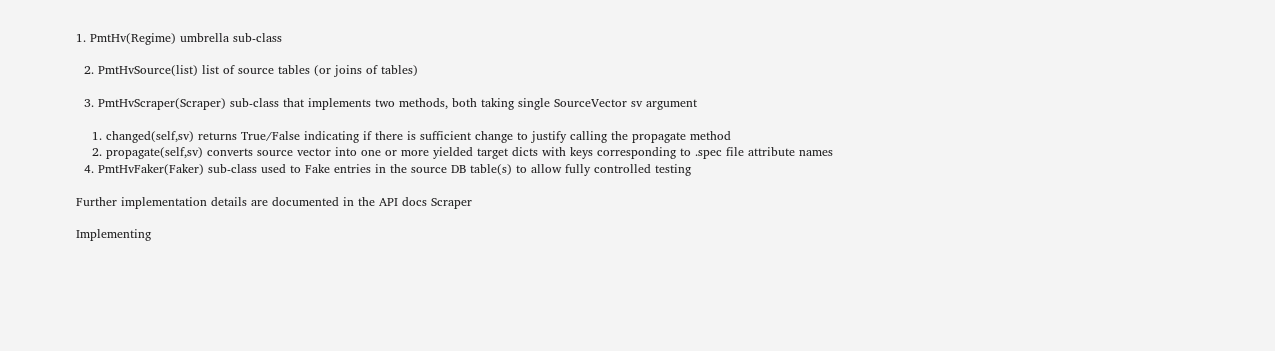1. PmtHv(Regime) umbrella sub-class

  2. PmtHvSource(list) list of source tables (or joins of tables)

  3. PmtHvScraper(Scraper) sub-class that implements two methods, both taking single SourceVector sv argument

    1. changed(self,sv) returns True/False indicating if there is sufficient change to justify calling the propagate method
    2. propagate(self,sv) converts source vector into one or more yielded target dicts with keys corresponding to .spec file attribute names
  4. PmtHvFaker(Faker) sub-class used to Fake entries in the source DB table(s) to allow fully controlled testing

Further implementation details are documented in the API docs Scraper

Implementing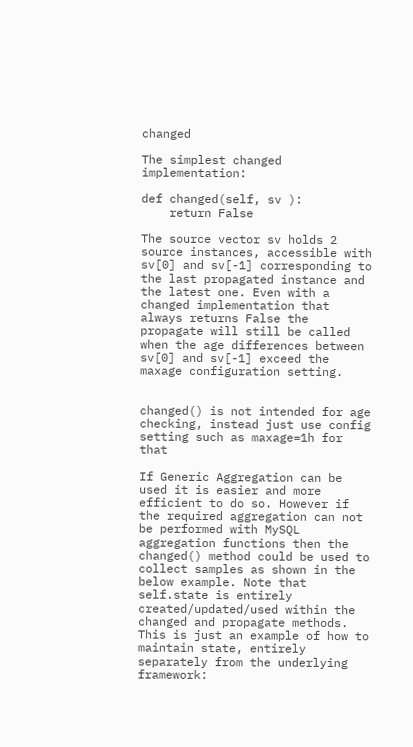changed

The simplest changed implementation:

def changed(self, sv ):
    return False

The source vector sv holds 2 source instances, accessible with sv[0] and sv[-1] corresponding to the last propagated instance and the latest one. Even with a changed implementation that always returns False the propagate will still be called when the age differences between sv[0] and sv[-1] exceed the maxage configuration setting.


changed() is not intended for age checking, instead just use config setting such as maxage=1h for that

If Generic Aggregation can be used it is easier and more efficient to do so. However if the required aggregation can not be performed with MySQL aggregation functions then the changed() method could be used to collect samples as shown in the below example. Note that self.state is entirely created/updated/used within the changed and propagate methods. This is just an example of how to maintain state, entirely separately from the underlying framework: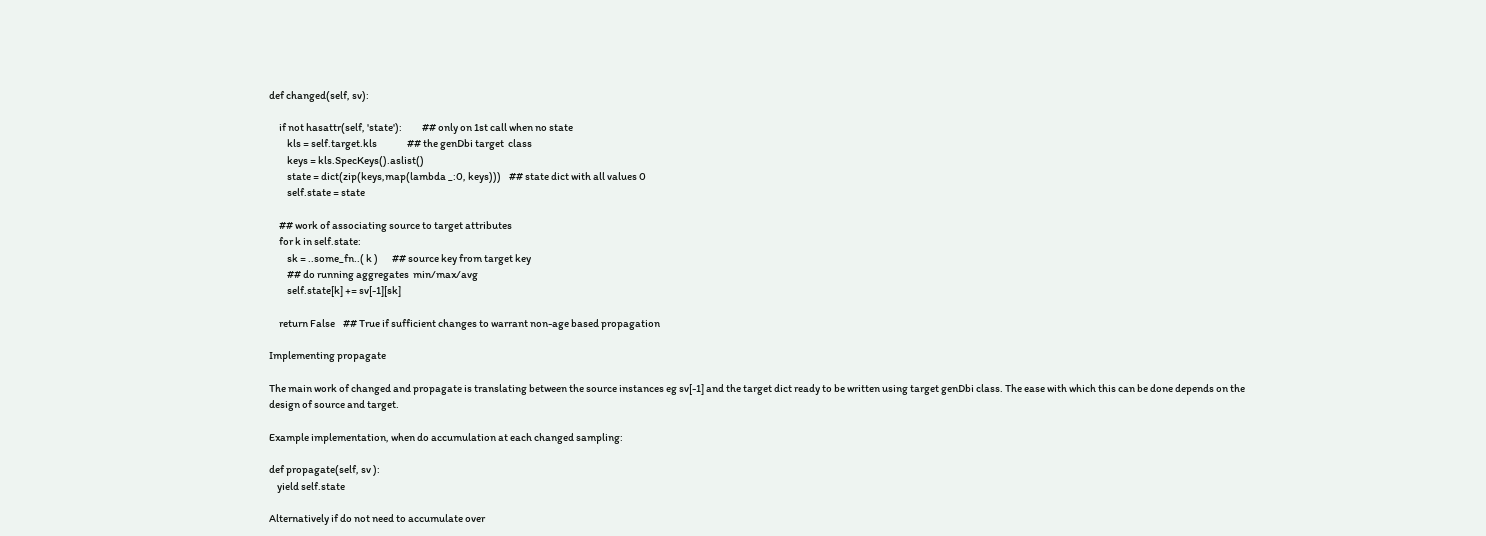def changed(self, sv):

     if not hasattr(self, 'state'):          ## only on 1st call when no state
         kls = self.target.kls               ## the genDbi target  class
         keys = kls.SpecKeys().aslist()
         state = dict(zip(keys,map(lambda _:0, keys)))    ## state dict with all values 0
         self.state = state

     ## work of associating source to target attributes
     for k in self.state:
         sk = ..some_fn..( k )       ## source key from target key
         ## do running aggregates  min/max/avg
         self.state[k] += sv[-1][sk]

     return False    ## True if sufficient changes to warrant non-age based propagation

Implementing propagate

The main work of changed and propagate is translating between the source instances eg sv[-1] and the target dict ready to be written using target genDbi class. The ease with which this can be done depends on the design of source and target.

Example implementation, when do accumulation at each changed sampling:

def propagate(self, sv ):
    yield self.state

Alternatively if do not need to accumulate over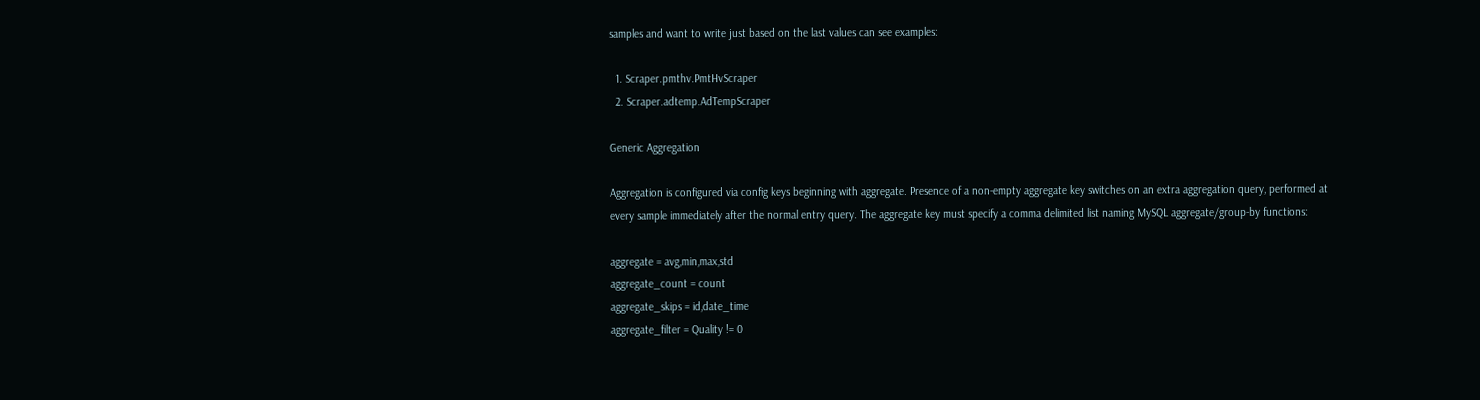samples and want to write just based on the last values can see examples:

  1. Scraper.pmthv.PmtHvScraper
  2. Scraper.adtemp.AdTempScraper

Generic Aggregation

Aggregation is configured via config keys beginning with aggregate. Presence of a non-empty aggregate key switches on an extra aggregation query, performed at every sample immediately after the normal entry query. The aggregate key must specify a comma delimited list naming MySQL aggregate/group-by functions:

aggregate = avg,min,max,std
aggregate_count = count
aggregate_skips = id,date_time
aggregate_filter = Quality != 0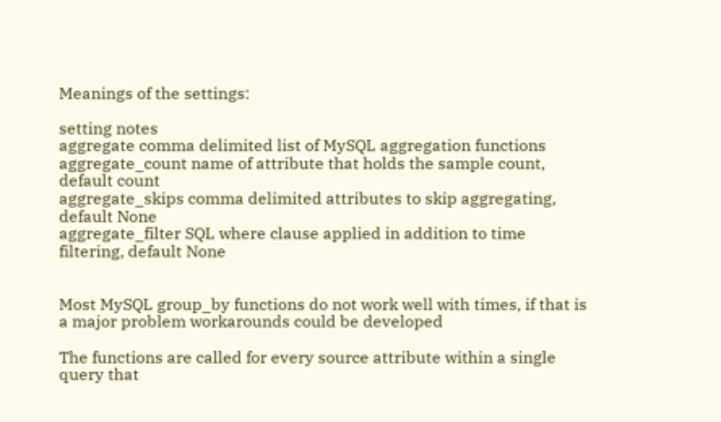Meanings of the settings:

setting notes
aggregate comma delimited list of MySQL aggregation functions
aggregate_count name of attribute that holds the sample count, default count
aggregate_skips comma delimited attributes to skip aggregating, default None
aggregate_filter SQL where clause applied in addition to time filtering, default None


Most MySQL group_by functions do not work well with times, if that is a major problem workarounds could be developed

The functions are called for every source attribute within a single query that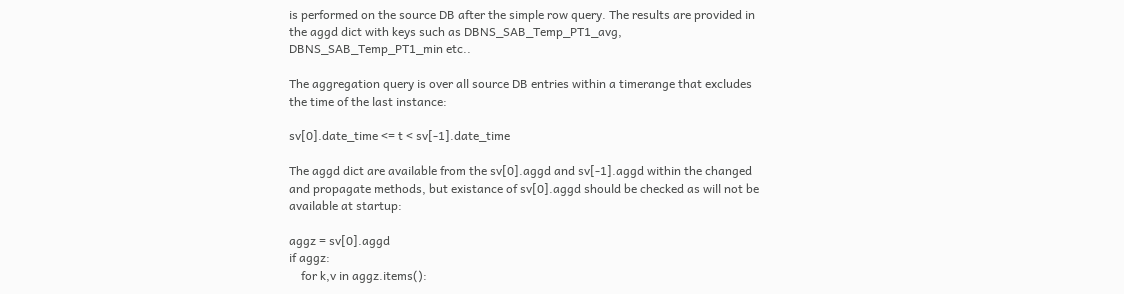is performed on the source DB after the simple row query. The results are provided in the aggd dict with keys such as DBNS_SAB_Temp_PT1_avg, DBNS_SAB_Temp_PT1_min etc..

The aggregation query is over all source DB entries within a timerange that excludes the time of the last instance:

sv[0].date_time <= t < sv[-1].date_time

The aggd dict are available from the sv[0].aggd and sv[-1].aggd within the changed and propagate methods, but existance of sv[0].aggd should be checked as will not be available at startup:

aggz = sv[0].aggd
if aggz:
    for k,v in aggz.items():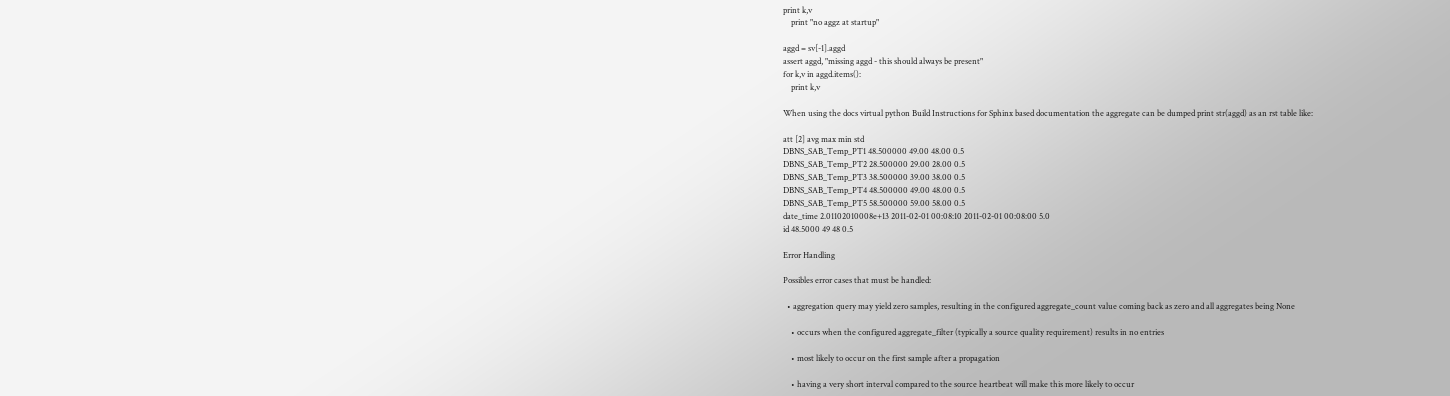print k,v
    print "no aggz at startup"

aggd = sv[-1].aggd
assert aggd, "missing aggd - this should always be present"
for k,v in aggd.items():
    print k,v

When using the docs virtual python Build Instructions for Sphinx based documentation the aggregate can be dumped print str(aggd) as an rst table like:

att [2] avg max min std
DBNS_SAB_Temp_PT1 48.500000 49.00 48.00 0.5
DBNS_SAB_Temp_PT2 28.500000 29.00 28.00 0.5
DBNS_SAB_Temp_PT3 38.500000 39.00 38.00 0.5
DBNS_SAB_Temp_PT4 48.500000 49.00 48.00 0.5
DBNS_SAB_Temp_PT5 58.500000 59.00 58.00 0.5
date_time 2.01102010008e+13 2011-02-01 00:08:10 2011-02-01 00:08:00 5.0
id 48.5000 49 48 0.5

Error Handling

Possibles error cases that must be handled:

  • aggregation query may yield zero samples, resulting in the configured aggregate_count value coming back as zero and all aggregates being None

    • occurs when the configured aggregate_filter (typically a source quality requirement) results in no entries

    • most likely to occur on the first sample after a propagation

    • having a very short interval compared to the source heartbeat will make this more likely to occur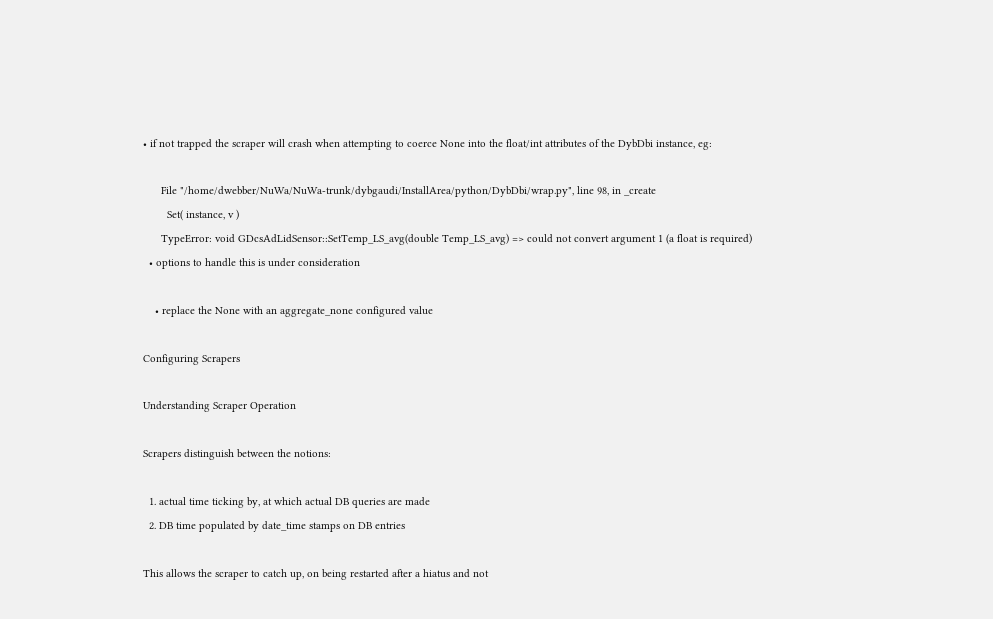• if not trapped the scraper will crash when attempting to coerce None into the float/int attributes of the DybDbi instance, eg:

      File "/home/dwebber/NuWa/NuWa-trunk/dybgaudi/InstallArea/python/DybDbi/wrap.py", line 98, in _create
        Set( instance, v )
      TypeError: void GDcsAdLidSensor::SetTemp_LS_avg(double Temp_LS_avg) => could not convert argument 1 (a float is required)
  • options to handle this is under consideration

    • replace the None with an aggregate_none configured value

Configuring Scrapers

Understanding Scraper Operation

Scrapers distinguish between the notions:

  1. actual time ticking by, at which actual DB queries are made
  2. DB time populated by date_time stamps on DB entries

This allows the scraper to catch up, on being restarted after a hiatus and not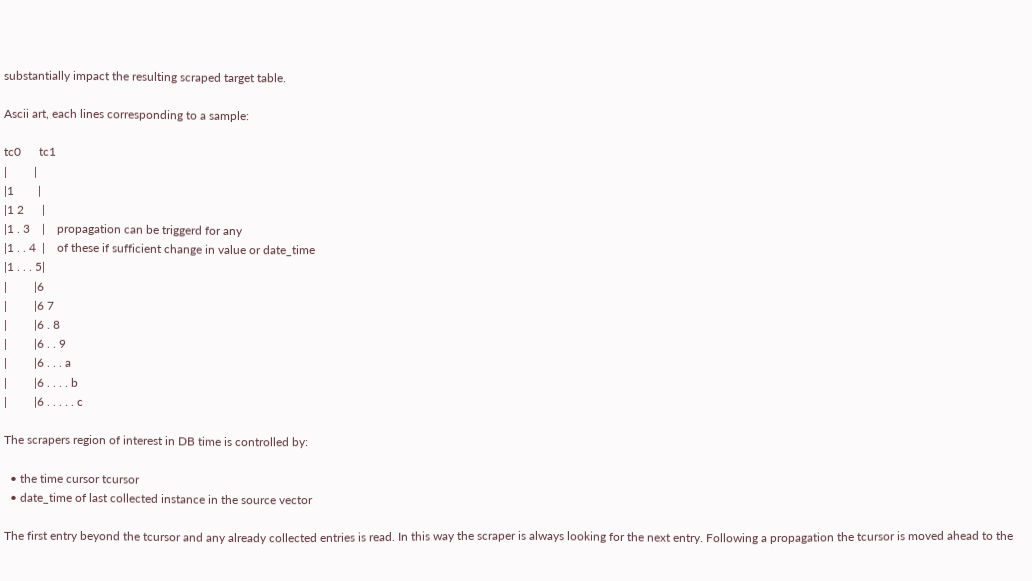substantially impact the resulting scraped target table.

Ascii art, each lines corresponding to a sample:

tc0      tc1
|         |
|1        |
|1 2      |
|1 . 3    |    propagation can be triggerd for any
|1 . . 4  |    of these if sufficient change in value or date_time
|1 . . . 5|
|         |6
|         |6 7
|         |6 . 8
|         |6 . . 9
|         |6 . . . a
|         |6 . . . . b
|         |6 . . . . . c

The scrapers region of interest in DB time is controlled by:

  • the time cursor tcursor
  • date_time of last collected instance in the source vector

The first entry beyond the tcursor and any already collected entries is read. In this way the scraper is always looking for the next entry. Following a propagation the tcursor is moved ahead to the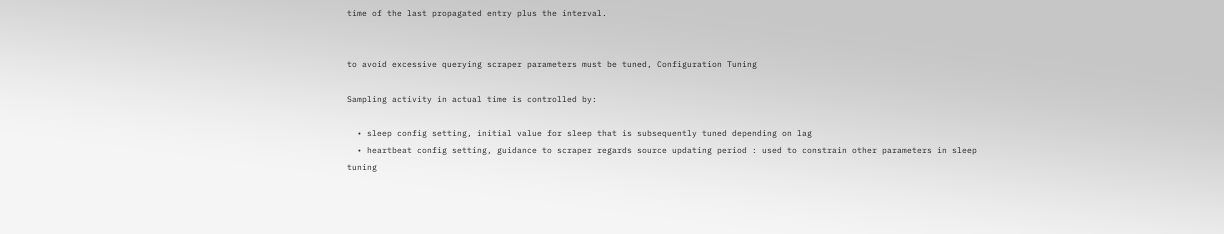time of the last propagated entry plus the interval.


to avoid excessive querying scraper parameters must be tuned, Configuration Tuning

Sampling activity in actual time is controlled by:

  • sleep config setting, initial value for sleep that is subsequently tuned depending on lag
  • heartbeat config setting, guidance to scraper regards source updating period : used to constrain other parameters in sleep tuning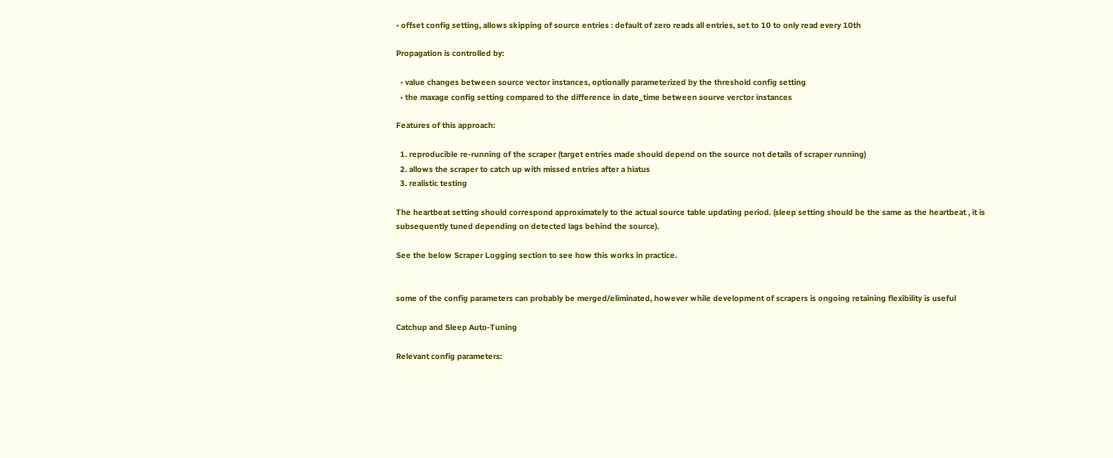• offset config setting, allows skipping of source entries : default of zero reads all entries, set to 10 to only read every 10th

Propagation is controlled by:

  • value changes between source vector instances, optionally parameterized by the threshold config setting
  • the maxage config setting compared to the difference in date_time between sourve verctor instances

Features of this approach:

  1. reproducible re-running of the scraper (target entries made should depend on the source not details of scraper running)
  2. allows the scraper to catch up with missed entries after a hiatus
  3. realistic testing

The heartbeat setting should correspond approximately to the actual source table updating period. (sleep setting should be the same as the heartbeat , it is subsequently tuned depending on detected lags behind the source).

See the below Scraper Logging section to see how this works in practice.


some of the config parameters can probably be merged/eliminated, however while development of scrapers is ongoing retaining flexibility is useful

Catchup and Sleep Auto-Tuning

Relevant config parameters: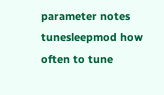parameter notes
tunesleepmod how often to tune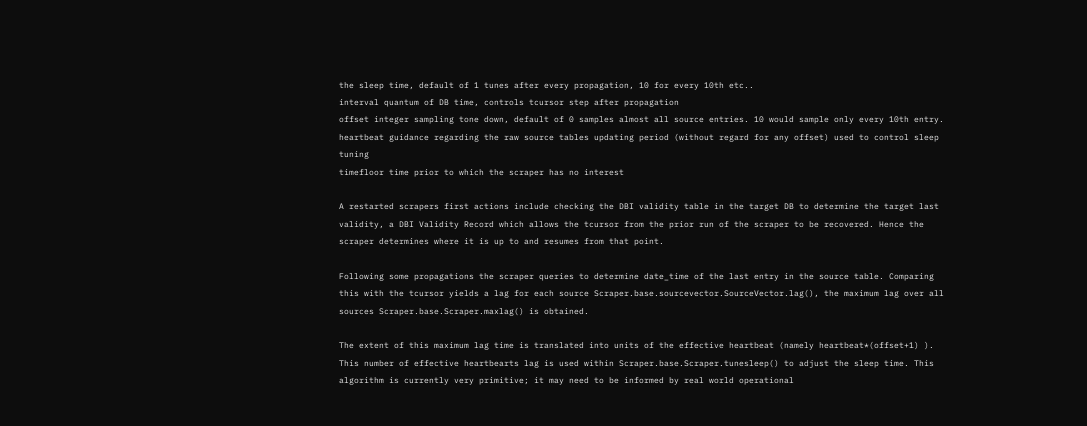the sleep time, default of 1 tunes after every propagation, 10 for every 10th etc..
interval quantum of DB time, controls tcursor step after propagation
offset integer sampling tone down, default of 0 samples almost all source entries. 10 would sample only every 10th entry.
heartbeat guidance regarding the raw source tables updating period (without regard for any offset) used to control sleep tuning
timefloor time prior to which the scraper has no interest

A restarted scrapers first actions include checking the DBI validity table in the target DB to determine the target last validity, a DBI Validity Record which allows the tcursor from the prior run of the scraper to be recovered. Hence the scraper determines where it is up to and resumes from that point.

Following some propagations the scraper queries to determine date_time of the last entry in the source table. Comparing this with the tcursor yields a lag for each source Scraper.base.sourcevector.SourceVector.lag(), the maximum lag over all sources Scraper.base.Scraper.maxlag() is obtained.

The extent of this maximum lag time is translated into units of the effective heartbeat (namely heartbeat*(offset+1) ). This number of effective heartbearts lag is used within Scraper.base.Scraper.tunesleep() to adjust the sleep time. This algorithm is currently very primitive; it may need to be informed by real world operational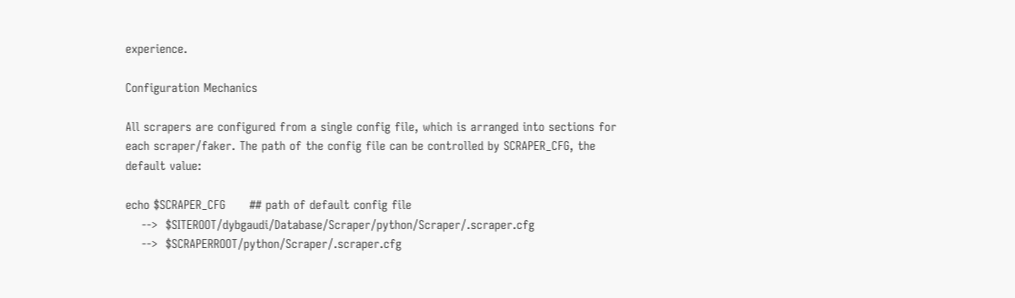experience.

Configuration Mechanics

All scrapers are configured from a single config file, which is arranged into sections for each scraper/faker. The path of the config file can be controlled by SCRAPER_CFG, the default value:

echo $SCRAPER_CFG      ## path of default config file
    -->  $SITEROOT/dybgaudi/Database/Scraper/python/Scraper/.scraper.cfg
    -->  $SCRAPERROOT/python/Scraper/.scraper.cfg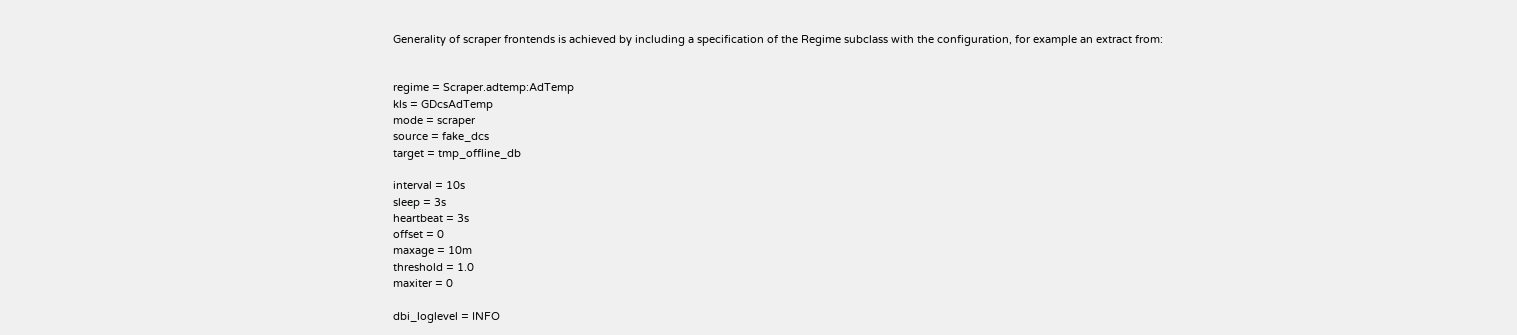Generality of scraper frontends is achieved by including a specification of the Regime subclass with the configuration, for example an extract from:


regime = Scraper.adtemp:AdTemp
kls = GDcsAdTemp
mode = scraper
source = fake_dcs
target = tmp_offline_db

interval = 10s
sleep = 3s
heartbeat = 3s
offset = 0
maxage = 10m
threshold = 1.0
maxiter = 0

dbi_loglevel = INFO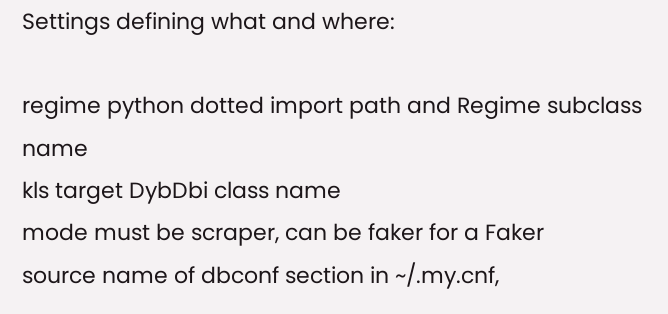Settings defining what and where:

regime python dotted import path and Regime subclass name
kls target DybDbi class name
mode must be scraper, can be faker for a Faker
source name of dbconf section in ~/.my.cnf,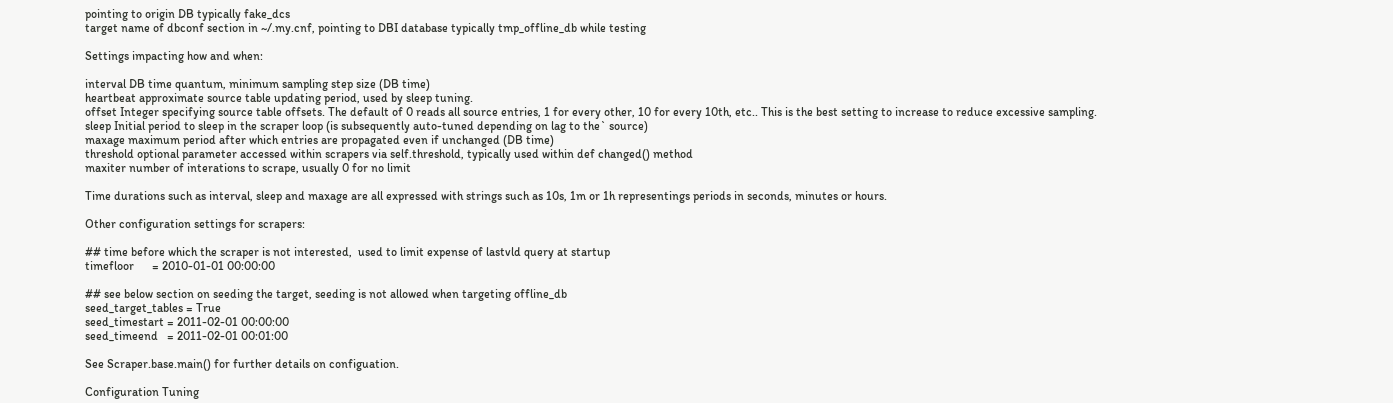pointing to origin DB typically fake_dcs
target name of dbconf section in ~/.my.cnf, pointing to DBI database typically tmp_offline_db while testing

Settings impacting how and when:

interval DB time quantum, minimum sampling step size (DB time)
heartbeat approximate source table updating period, used by sleep tuning.
offset Integer specifying source table offsets. The default of 0 reads all source entries, 1 for every other, 10 for every 10th, etc.. This is the best setting to increase to reduce excessive sampling.
sleep Initial period to sleep in the scraper loop (is subsequently auto-tuned depending on lag to the` source)
maxage maximum period after which entries are propagated even if unchanged (DB time)
threshold optional parameter accessed within scrapers via self.threshold, typically used within def changed() method
maxiter number of interations to scrape, usually 0 for no limit

Time durations such as interval, sleep and maxage are all expressed with strings such as 10s, 1m or 1h representings periods in seconds, minutes or hours.

Other configuration settings for scrapers:

## time before which the scraper is not interested,  used to limit expense of lastvld query at startup
timefloor      = 2010-01-01 00:00:00

## see below section on seeding the target, seeding is not allowed when targeting offline_db
seed_target_tables = True
seed_timestart = 2011-02-01 00:00:00
seed_timeend   = 2011-02-01 00:01:00

See Scraper.base.main() for further details on configuation.

Configuration Tuning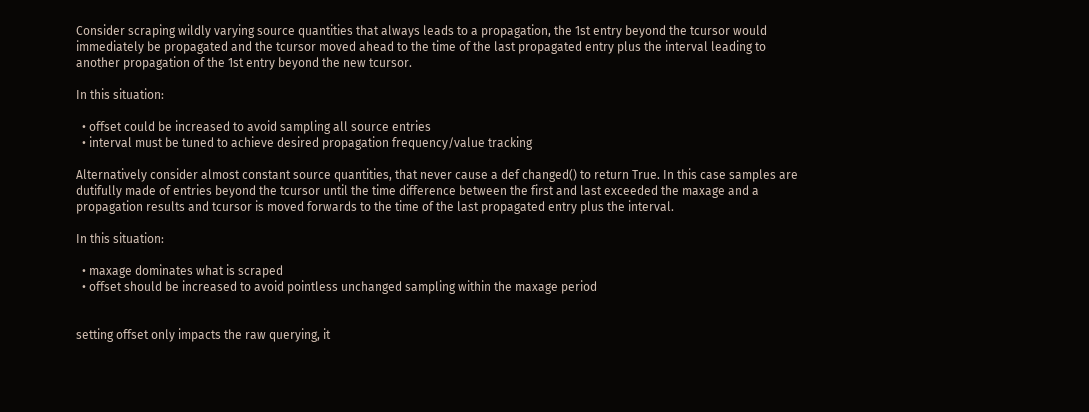Consider scraping wildly varying source quantities that always leads to a propagation, the 1st entry beyond the tcursor would immediately be propagated and the tcursor moved ahead to the time of the last propagated entry plus the interval leading to another propagation of the 1st entry beyond the new tcursor.

In this situation:

  • offset could be increased to avoid sampling all source entries
  • interval must be tuned to achieve desired propagation frequency/value tracking

Alternatively consider almost constant source quantities, that never cause a def changed() to return True. In this case samples are dutifully made of entries beyond the tcursor until the time difference between the first and last exceeded the maxage and a propagation results and tcursor is moved forwards to the time of the last propagated entry plus the interval.

In this situation:

  • maxage dominates what is scraped
  • offset should be increased to avoid pointless unchanged sampling within the maxage period


setting offset only impacts the raw querying, it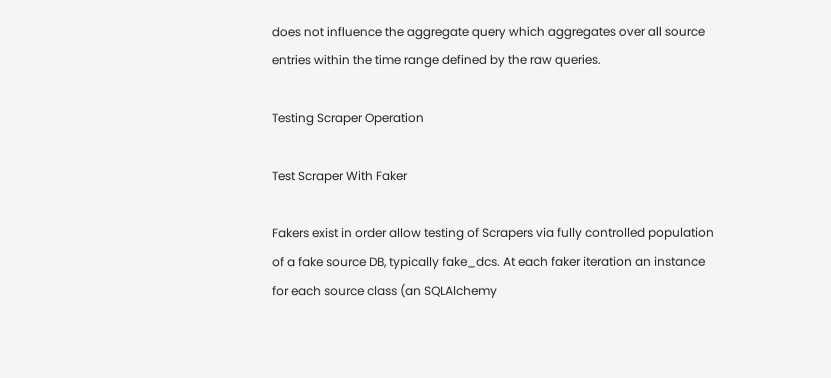does not influence the aggregate query which aggregates over all source entries within the time range defined by the raw queries.

Testing Scraper Operation

Test Scraper With Faker

Fakers exist in order allow testing of Scrapers via fully controlled population of a fake source DB, typically fake_dcs. At each faker iteration an instance for each source class (an SQLAlchemy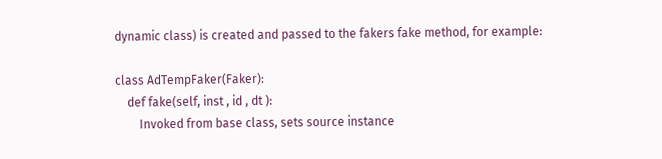dynamic class) is created and passed to the fakers fake method, for example:

class AdTempFaker(Faker):
    def fake(self, inst , id , dt ):
        Invoked from base class, sets source instance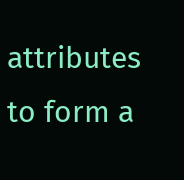attributes to form a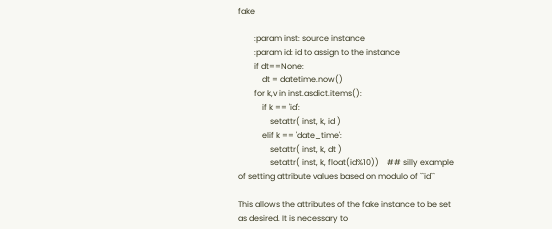fake

        :param inst: source instance
        :param id: id to assign to the instance
        if dt==None:
            dt = datetime.now()
        for k,v in inst.asdict.items():
            if k == 'id':
                setattr( inst, k, id )
            elif k == 'date_time':
                setattr( inst, k, dt )
                setattr( inst, k, float(id%10))    ## silly example of setting attribute values based on modulo of ``id``

This allows the attributes of the fake instance to be set as desired. It is necessary to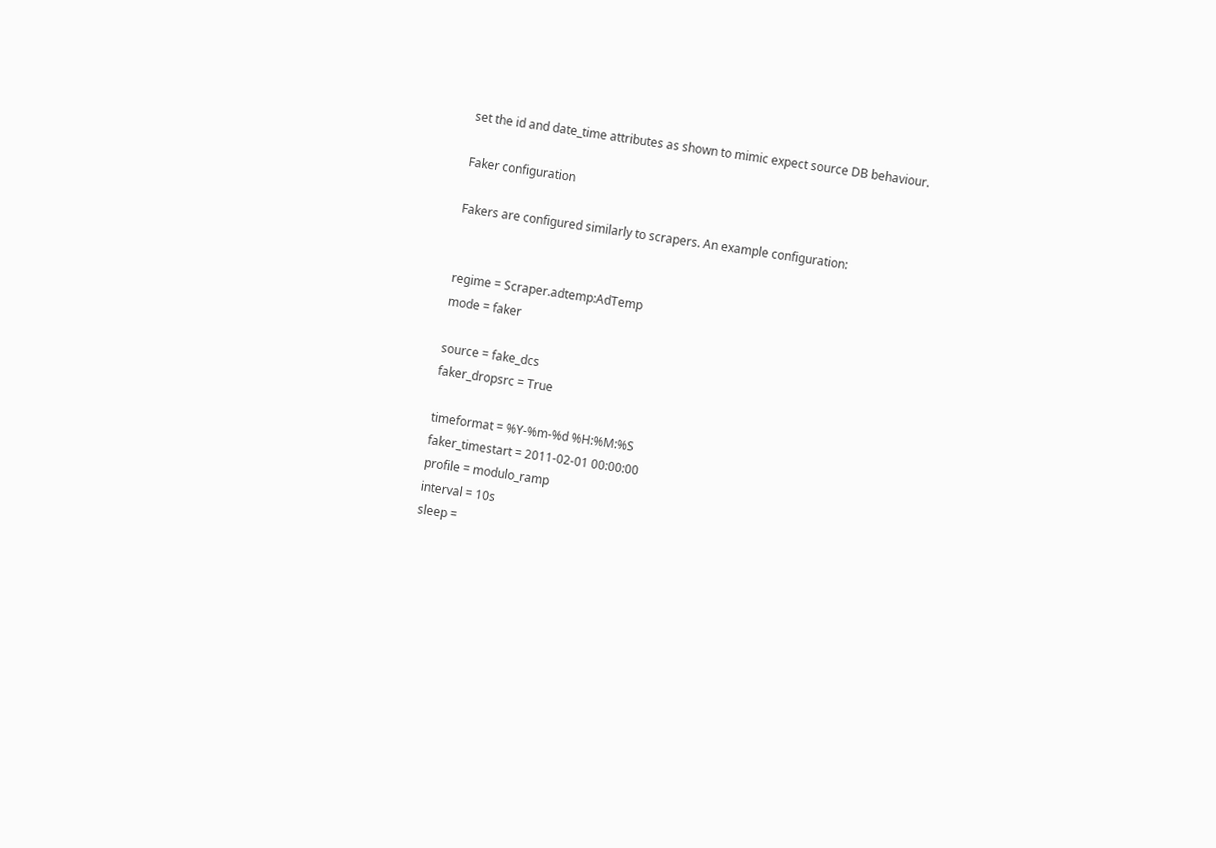set the id and date_time attributes as shown to mimic expect source DB behaviour.

Faker configuration

Fakers are configured similarly to scrapers. An example configuration:


regime = Scraper.adtemp:AdTemp
mode = faker

source = fake_dcs
faker_dropsrc = True

timeformat = %Y-%m-%d %H:%M:%S
faker_timestart = 2011-02-01 00:00:00
profile = modulo_ramp
interval = 10s
sleep =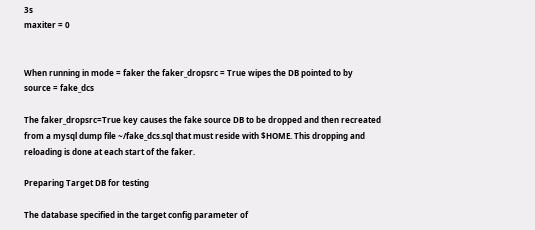3s
maxiter = 0


When running in mode = faker the faker_dropsrc = True wipes the DB pointed to by source = fake_dcs

The faker_dropsrc=True key causes the fake source DB to be dropped and then recreated from a mysql dump file ~/fake_dcs.sql that must reside with $HOME. This dropping and reloading is done at each start of the faker.

Preparing Target DB for testing

The database specified in the target config parameter of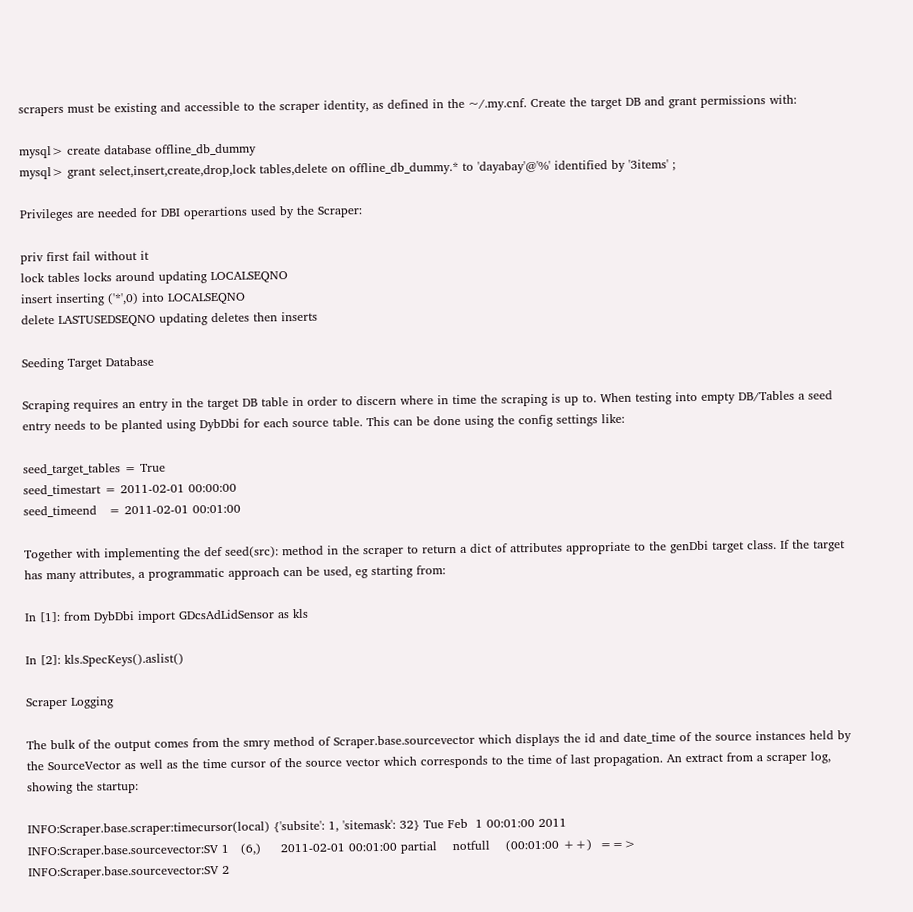scrapers must be existing and accessible to the scraper identity, as defined in the ~/.my.cnf. Create the target DB and grant permissions with:

mysql> create database offline_db_dummy
mysql> grant select,insert,create,drop,lock tables,delete on offline_db_dummy.* to 'dayabay'@'%' identified by '3items' ;

Privileges are needed for DBI operartions used by the Scraper:

priv first fail without it
lock tables locks around updating LOCALSEQNO
insert inserting ('*',0) into LOCALSEQNO
delete LASTUSEDSEQNO updating deletes then inserts

Seeding Target Database

Scraping requires an entry in the target DB table in order to discern where in time the scraping is up to. When testing into empty DB/Tables a seed entry needs to be planted using DybDbi for each source table. This can be done using the config settings like:

seed_target_tables = True
seed_timestart = 2011-02-01 00:00:00
seed_timeend   = 2011-02-01 00:01:00

Together with implementing the def seed(src): method in the scraper to return a dict of attributes appropriate to the genDbi target class. If the target has many attributes, a programmatic approach can be used, eg starting from:

In [1]: from DybDbi import GDcsAdLidSensor as kls

In [2]: kls.SpecKeys().aslist()

Scraper Logging

The bulk of the output comes from the smry method of Scraper.base.sourcevector which displays the id and date_time of the source instances held by the SourceVector as well as the time cursor of the source vector which corresponds to the time of last propagation. An extract from a scraper log, showing the startup:

INFO:Scraper.base.scraper:timecursor(local) {'subsite': 1, 'sitemask': 32} Tue Feb  1 00:01:00 2011
INFO:Scraper.base.sourcevector:SV 1   (6,)     2011-02-01 00:01:00 partial    notfull    (00:01:00 ++)  ==>
INFO:Scraper.base.sourcevector:SV 2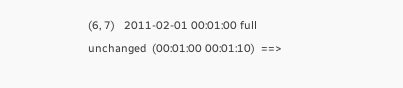(6, 7)   2011-02-01 00:01:00 full       unchanged  (00:01:00 00:01:10)  ==>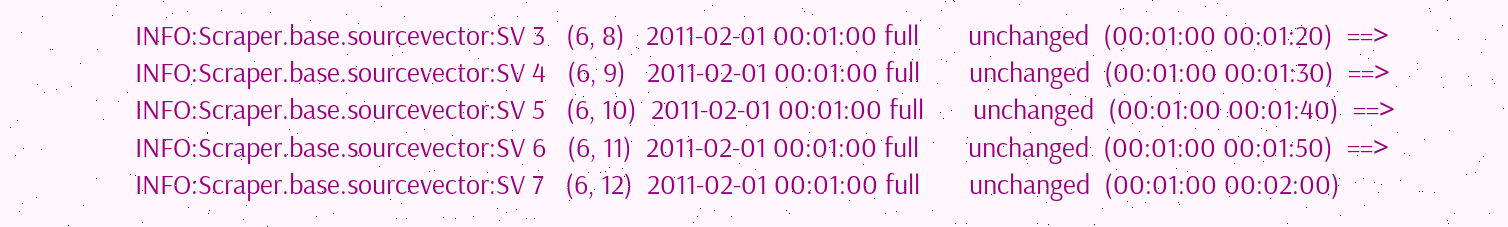INFO:Scraper.base.sourcevector:SV 3   (6, 8)   2011-02-01 00:01:00 full       unchanged  (00:01:00 00:01:20)  ==>
INFO:Scraper.base.sourcevector:SV 4   (6, 9)   2011-02-01 00:01:00 full       unchanged  (00:01:00 00:01:30)  ==>
INFO:Scraper.base.sourcevector:SV 5   (6, 10)  2011-02-01 00:01:00 full       unchanged  (00:01:00 00:01:40)  ==>
INFO:Scraper.base.sourcevector:SV 6   (6, 11)  2011-02-01 00:01:00 full       unchanged  (00:01:00 00:01:50)  ==>
INFO:Scraper.base.sourcevector:SV 7   (6, 12)  2011-02-01 00:01:00 full       unchanged  (00:01:00 00:02:00)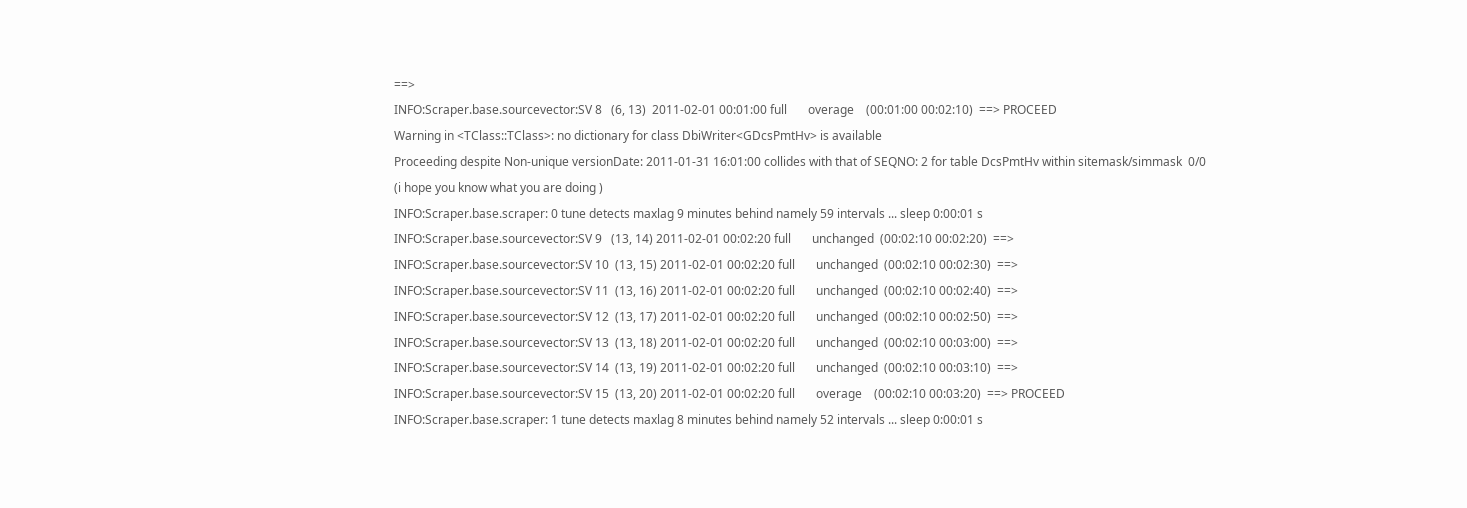==>
INFO:Scraper.base.sourcevector:SV 8   (6, 13)  2011-02-01 00:01:00 full       overage    (00:01:00 00:02:10)  ==> PROCEED
Warning in <TClass::TClass>: no dictionary for class DbiWriter<GDcsPmtHv> is available
Proceeding despite Non-unique versionDate: 2011-01-31 16:01:00 collides with that of SEQNO: 2 for table DcsPmtHv within sitemask/simmask  0/0 (i hope you know what you are doing )
INFO:Scraper.base.scraper: 0 tune detects maxlag 9 minutes behind namely 59 intervals ... sleep 0:00:01 s
INFO:Scraper.base.sourcevector:SV 9   (13, 14) 2011-02-01 00:02:20 full       unchanged  (00:02:10 00:02:20)  ==>
INFO:Scraper.base.sourcevector:SV 10  (13, 15) 2011-02-01 00:02:20 full       unchanged  (00:02:10 00:02:30)  ==>
INFO:Scraper.base.sourcevector:SV 11  (13, 16) 2011-02-01 00:02:20 full       unchanged  (00:02:10 00:02:40)  ==>
INFO:Scraper.base.sourcevector:SV 12  (13, 17) 2011-02-01 00:02:20 full       unchanged  (00:02:10 00:02:50)  ==>
INFO:Scraper.base.sourcevector:SV 13  (13, 18) 2011-02-01 00:02:20 full       unchanged  (00:02:10 00:03:00)  ==>
INFO:Scraper.base.sourcevector:SV 14  (13, 19) 2011-02-01 00:02:20 full       unchanged  (00:02:10 00:03:10)  ==>
INFO:Scraper.base.sourcevector:SV 15  (13, 20) 2011-02-01 00:02:20 full       overage    (00:02:10 00:03:20)  ==> PROCEED
INFO:Scraper.base.scraper: 1 tune detects maxlag 8 minutes behind namely 52 intervals ... sleep 0:00:01 s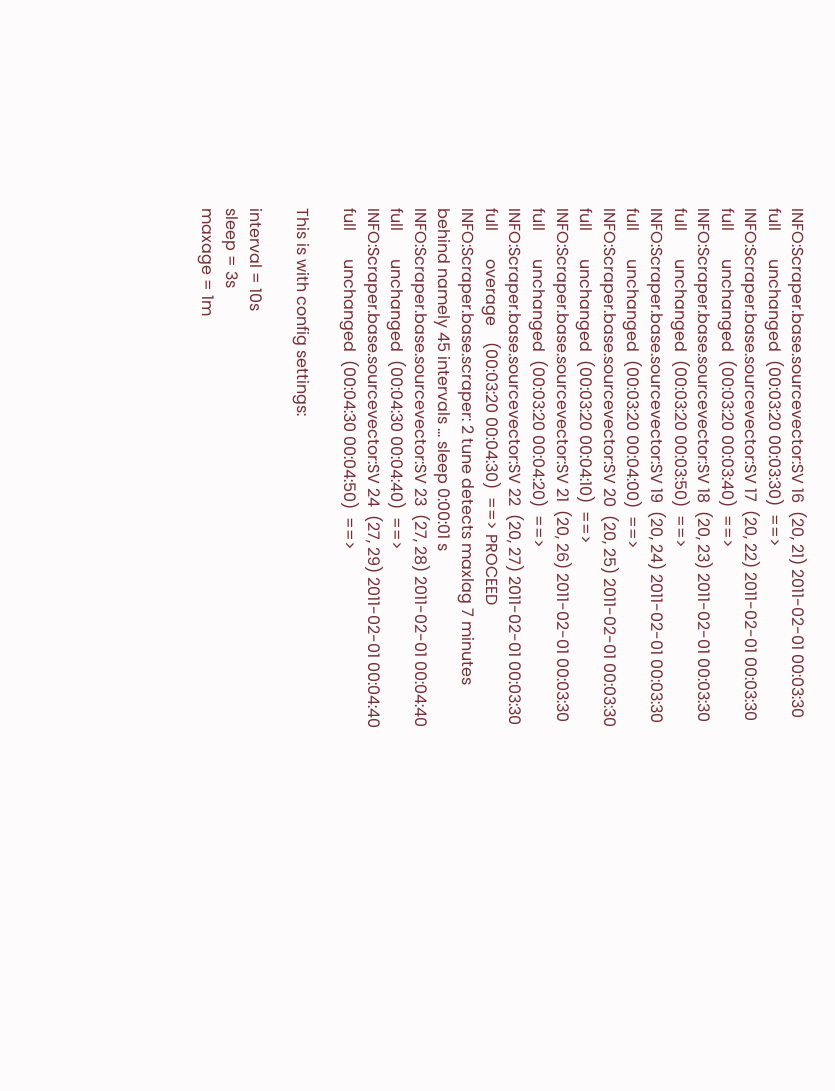INFO:Scraper.base.sourcevector:SV 16  (20, 21) 2011-02-01 00:03:30 full       unchanged  (00:03:20 00:03:30)  ==>
INFO:Scraper.base.sourcevector:SV 17  (20, 22) 2011-02-01 00:03:30 full       unchanged  (00:03:20 00:03:40)  ==>
INFO:Scraper.base.sourcevector:SV 18  (20, 23) 2011-02-01 00:03:30 full       unchanged  (00:03:20 00:03:50)  ==>
INFO:Scraper.base.sourcevector:SV 19  (20, 24) 2011-02-01 00:03:30 full       unchanged  (00:03:20 00:04:00)  ==>
INFO:Scraper.base.sourcevector:SV 20  (20, 25) 2011-02-01 00:03:30 full       unchanged  (00:03:20 00:04:10)  ==>
INFO:Scraper.base.sourcevector:SV 21  (20, 26) 2011-02-01 00:03:30 full       unchanged  (00:03:20 00:04:20)  ==>
INFO:Scraper.base.sourcevector:SV 22  (20, 27) 2011-02-01 00:03:30 full       overage    (00:03:20 00:04:30)  ==> PROCEED
INFO:Scraper.base.scraper: 2 tune detects maxlag 7 minutes behind namely 45 intervals ... sleep 0:00:01 s
INFO:Scraper.base.sourcevector:SV 23  (27, 28) 2011-02-01 00:04:40 full       unchanged  (00:04:30 00:04:40)  ==>
INFO:Scraper.base.sourcevector:SV 24  (27, 29) 2011-02-01 00:04:40 full       unchanged  (00:04:30 00:04:50)  ==>

This is with config settings:

interval = 10s
sleep = 3s
maxage = 1m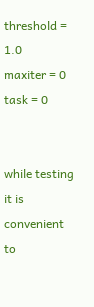threshold = 1.0
maxiter = 0
task = 0


while testing it is convenient to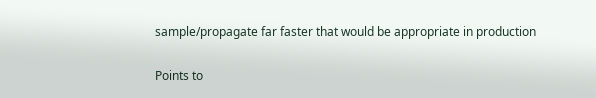sample/propagate far faster that would be appropriate in production

Points to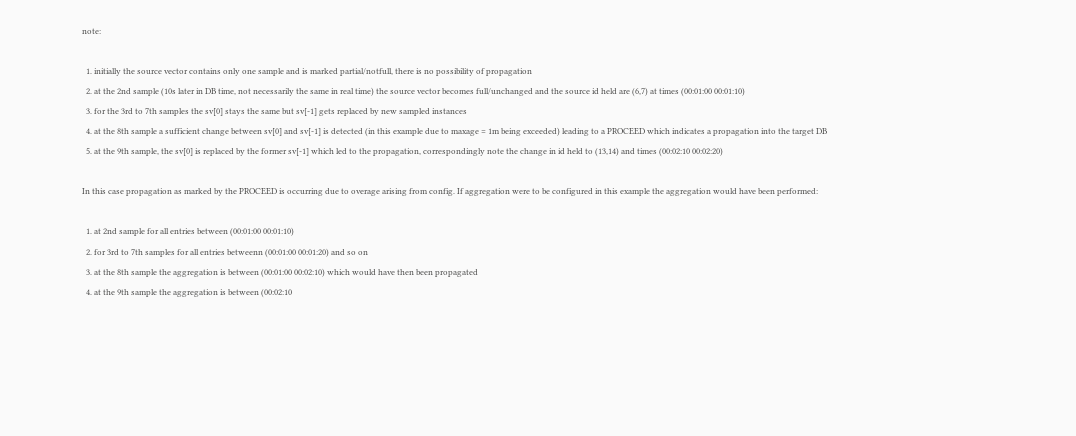note:

  1. initially the source vector contains only one sample and is marked partial/notfull, there is no possibility of propagation
  2. at the 2nd sample (10s later in DB time, not necessarily the same in real time) the source vector becomes full/unchanged and the source id held are (6,7) at times (00:01:00 00:01:10)
  3. for the 3rd to 7th samples the sv[0] stays the same but sv[-1] gets replaced by new sampled instances
  4. at the 8th sample a sufficient change between sv[0] and sv[-1] is detected (in this example due to maxage = 1m being exceeded) leading to a PROCEED which indicates a propagation into the target DB
  5. at the 9th sample, the sv[0] is replaced by the former sv[-1] which led to the propagation, correspondingly note the change in id held to (13,14) and times (00:02:10 00:02:20)

In this case propagation as marked by the PROCEED is occurring due to overage arising from config. If aggregation were to be configured in this example the aggregation would have been performed:

  1. at 2nd sample for all entries between (00:01:00 00:01:10)
  2. for 3rd to 7th samples for all entries betweenn (00:01:00 00:01:20) and so on
  3. at the 8th sample the aggregation is between (00:01:00 00:02:10) which would have then been propagated
  4. at the 9th sample the aggregation is between (00:02:10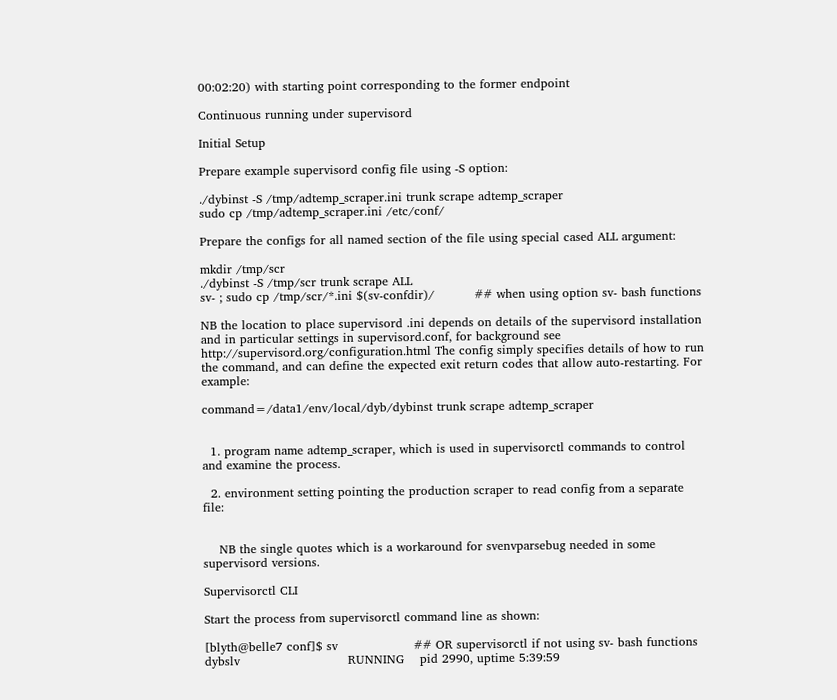00:02:20) with starting point corresponding to the former endpoint

Continuous running under supervisord

Initial Setup

Prepare example supervisord config file using -S option:

./dybinst -S /tmp/adtemp_scraper.ini trunk scrape adtemp_scraper
sudo cp /tmp/adtemp_scraper.ini /etc/conf/

Prepare the configs for all named section of the file using special cased ALL argument:

mkdir /tmp/scr
./dybinst -S /tmp/scr trunk scrape ALL
sv- ; sudo cp /tmp/scr/*.ini $(sv-confdir)/          ## when using option sv- bash functions

NB the location to place supervisord .ini depends on details of the supervisord installation and in particular settings in supervisord.conf, for background see http://supervisord.org/configuration.html The config simply specifies details of how to run the command, and can define the expected exit return codes that allow auto-restarting. For example:

command=/data1/env/local/dyb/dybinst trunk scrape adtemp_scraper


  1. program name adtemp_scraper, which is used in supervisorctl commands to control and examine the process.

  2. environment setting pointing the production scraper to read config from a separate file:


    NB the single quotes which is a workaround for svenvparsebug needed in some supervisord versions.

Supervisorctl CLI

Start the process from supervisorctl command line as shown:

[blyth@belle7 conf]$ sv                   ## OR supervisorctl if not using sv- bash functions
dybslv                           RUNNING    pid 2990, uptime 5:39:59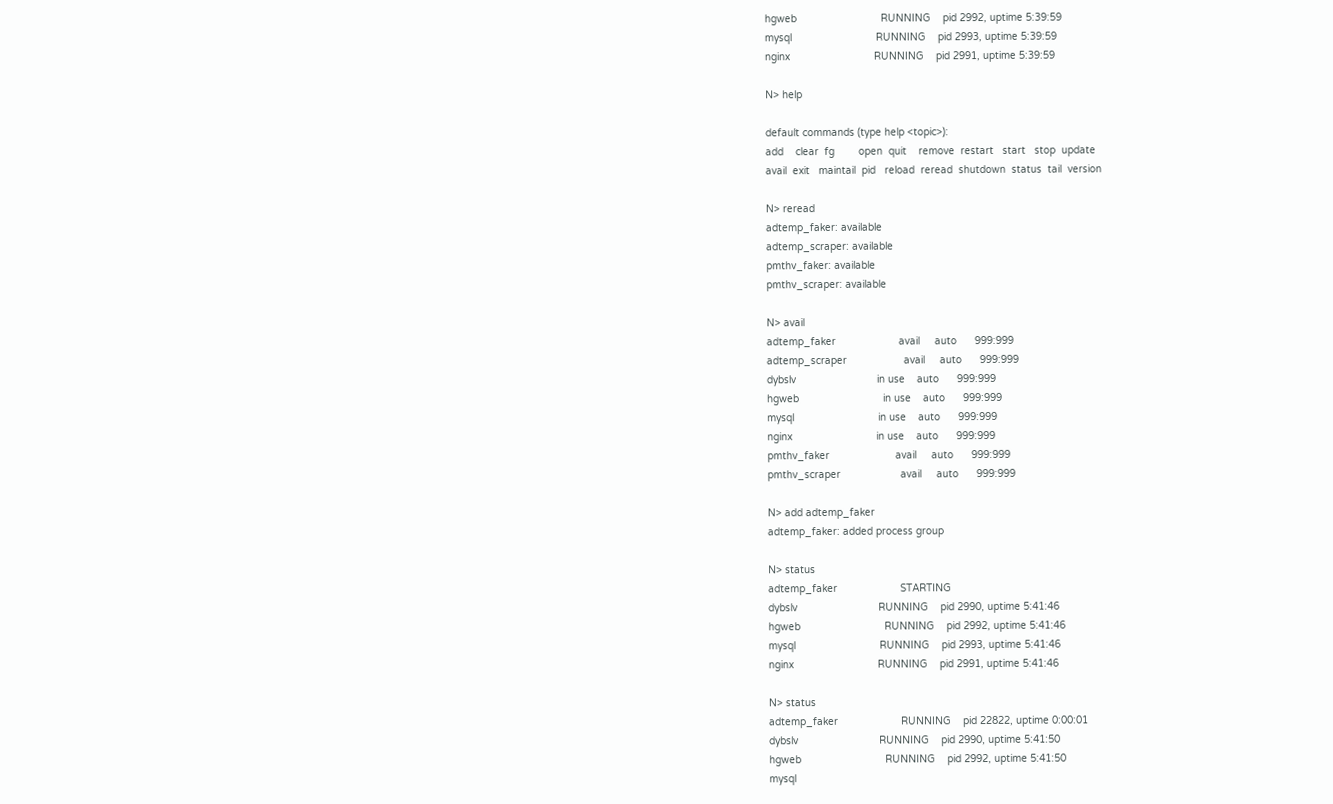hgweb                            RUNNING    pid 2992, uptime 5:39:59
mysql                            RUNNING    pid 2993, uptime 5:39:59
nginx                            RUNNING    pid 2991, uptime 5:39:59

N> help

default commands (type help <topic>):
add    clear  fg        open  quit    remove  restart   start   stop  update
avail  exit   maintail  pid   reload  reread  shutdown  status  tail  version

N> reread
adtemp_faker: available
adtemp_scraper: available
pmthv_faker: available
pmthv_scraper: available

N> avail
adtemp_faker                     avail     auto      999:999
adtemp_scraper                   avail     auto      999:999
dybslv                           in use    auto      999:999
hgweb                            in use    auto      999:999
mysql                            in use    auto      999:999
nginx                            in use    auto      999:999
pmthv_faker                      avail     auto      999:999
pmthv_scraper                    avail     auto      999:999

N> add adtemp_faker
adtemp_faker: added process group

N> status
adtemp_faker                     STARTING
dybslv                           RUNNING    pid 2990, uptime 5:41:46
hgweb                            RUNNING    pid 2992, uptime 5:41:46
mysql                            RUNNING    pid 2993, uptime 5:41:46
nginx                            RUNNING    pid 2991, uptime 5:41:46

N> status
adtemp_faker                     RUNNING    pid 22822, uptime 0:00:01
dybslv                           RUNNING    pid 2990, uptime 5:41:50
hgweb                            RUNNING    pid 2992, uptime 5:41:50
mysql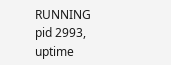RUNNING    pid 2993, uptime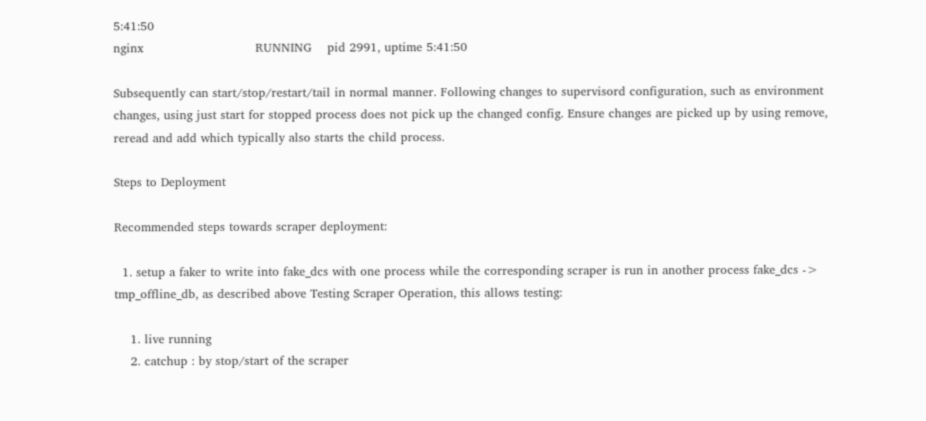5:41:50
nginx                            RUNNING    pid 2991, uptime 5:41:50

Subsequently can start/stop/restart/tail in normal manner. Following changes to supervisord configuration, such as environment changes, using just start for stopped process does not pick up the changed config. Ensure changes are picked up by using remove, reread and add which typically also starts the child process.

Steps to Deployment

Recommended steps towards scraper deployment:

  1. setup a faker to write into fake_dcs with one process while the corresponding scraper is run in another process fake_dcs -> tmp_offline_db, as described above Testing Scraper Operation, this allows testing:

    1. live running
    2. catchup : by stop/start of the scraper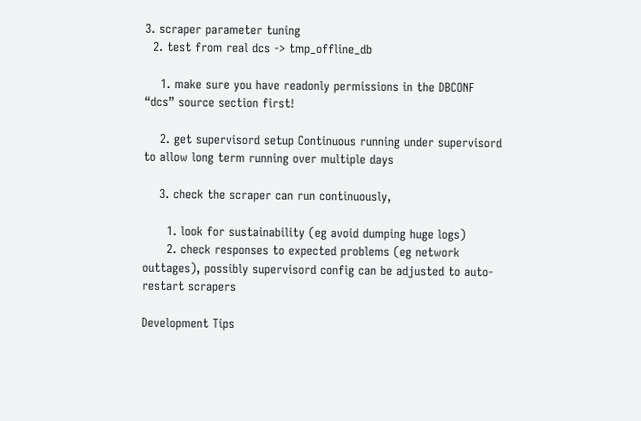3. scraper parameter tuning
  2. test from real dcs -> tmp_offline_db

    1. make sure you have readonly permissions in the DBCONF “dcs” source section first!

    2. get supervisord setup Continuous running under supervisord to allow long term running over multiple days

    3. check the scraper can run continuously,

      1. look for sustainability (eg avoid dumping huge logs)
      2. check responses to expected problems (eg network outtages), possibly supervisord config can be adjusted to auto-restart scrapers

Development Tips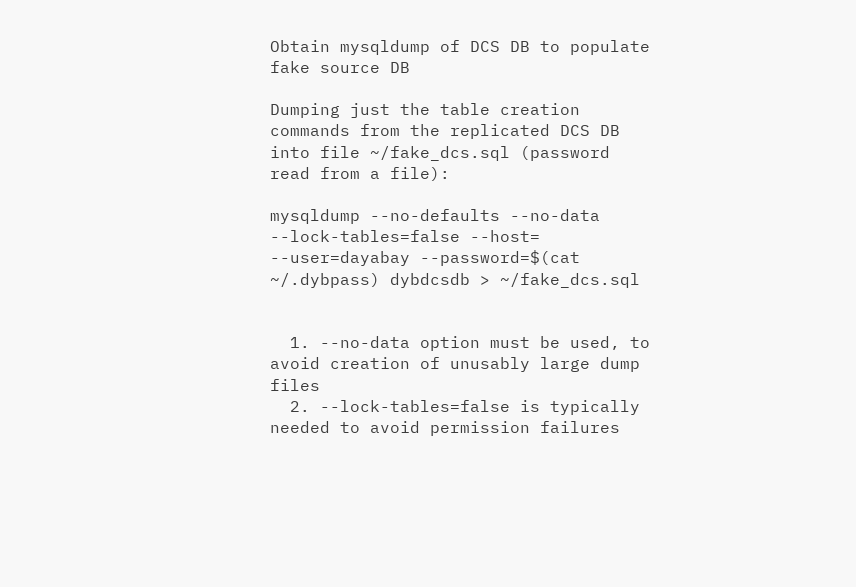Obtain mysqldump of DCS DB to populate fake source DB

Dumping just the table creation commands from the replicated DCS DB into file ~/fake_dcs.sql (password read from a file):

mysqldump --no-defaults --no-data --lock-tables=false --host= --user=dayabay --password=$(cat ~/.dybpass) dybdcsdb > ~/fake_dcs.sql


  1. --no-data option must be used, to avoid creation of unusably large dump files
  2. --lock-tables=false is typically needed to avoid permission failures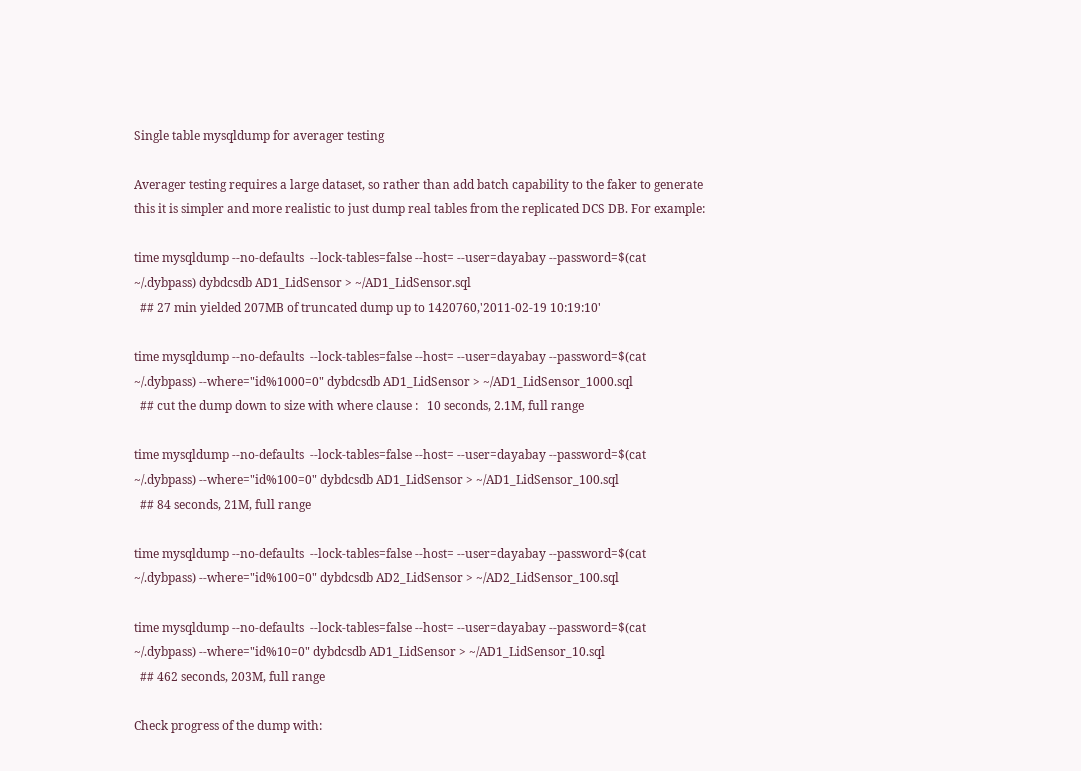Single table mysqldump for averager testing

Averager testing requires a large dataset, so rather than add batch capability to the faker to generate this it is simpler and more realistic to just dump real tables from the replicated DCS DB. For example:

time mysqldump --no-defaults  --lock-tables=false --host= --user=dayabay --password=$(cat ~/.dybpass) dybdcsdb AD1_LidSensor > ~/AD1_LidSensor.sql
  ## 27 min yielded 207MB of truncated dump up to 1420760,'2011-02-19 10:19:10'

time mysqldump --no-defaults  --lock-tables=false --host= --user=dayabay --password=$(cat ~/.dybpass) --where="id%1000=0" dybdcsdb AD1_LidSensor > ~/AD1_LidSensor_1000.sql
  ## cut the dump down to size with where clause :   10 seconds, 2.1M, full range

time mysqldump --no-defaults  --lock-tables=false --host= --user=dayabay --password=$(cat ~/.dybpass) --where="id%100=0" dybdcsdb AD1_LidSensor > ~/AD1_LidSensor_100.sql
  ## 84 seconds, 21M, full range

time mysqldump --no-defaults  --lock-tables=false --host= --user=dayabay --password=$(cat ~/.dybpass) --where="id%100=0" dybdcsdb AD2_LidSensor > ~/AD2_LidSensor_100.sql

time mysqldump --no-defaults  --lock-tables=false --host= --user=dayabay --password=$(cat ~/.dybpass) --where="id%10=0" dybdcsdb AD1_LidSensor > ~/AD1_LidSensor_10.sql
  ## 462 seconds, 203M, full range

Check progress of the dump with: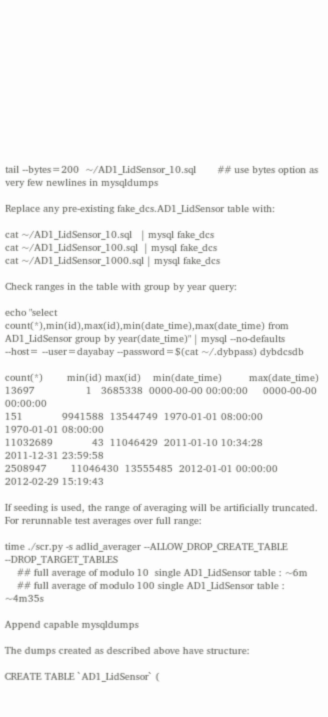tail --bytes=200  ~/AD1_LidSensor_10.sql       ## use bytes option as very few newlines in mysqldumps

Replace any pre-existing fake_dcs.AD1_LidSensor table with:

cat ~/AD1_LidSensor_10.sql   | mysql fake_dcs
cat ~/AD1_LidSensor_100.sql  | mysql fake_dcs
cat ~/AD1_LidSensor_1000.sql | mysql fake_dcs

Check ranges in the table with group by year query:

echo "select count(*),min(id),max(id),min(date_time),max(date_time) from AD1_LidSensor group by year(date_time)" | mysql --no-defaults --host= --user=dayabay --password=$(cat ~/.dybpass) dybdcsdb

count(*)        min(id) max(id)    min(date_time)         max(date_time)
13697                 1   3685338  0000-00-00 00:00:00     0000-00-00 00:00:00
151             9941588  13544749  1970-01-01 08:00:00     1970-01-01 08:00:00
11032689             43  11046429  2011-01-10 10:34:28     2011-12-31 23:59:58
2508947        11046430  13555485  2012-01-01 00:00:00     2012-02-29 15:19:43

If seeding is used, the range of averaging will be artificially truncated. For rerunnable test averages over full range:

time ./scr.py -s adlid_averager --ALLOW_DROP_CREATE_TABLE --DROP_TARGET_TABLES
    ## full average of modulo 10  single AD1_LidSensor table : ~6m
    ## full average of modulo 100 single AD1_LidSensor table : ~4m35s

Append capable mysqldumps

The dumps created as described above have structure:

CREATE TABLE `AD1_LidSensor` (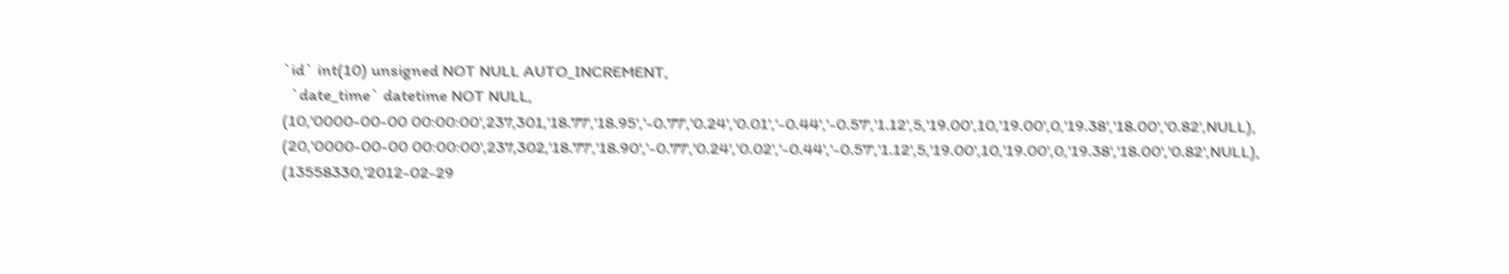`id` int(10) unsigned NOT NULL AUTO_INCREMENT,
  `date_time` datetime NOT NULL,
(10,'0000-00-00 00:00:00',237,301,'18.77','18.95','-0.77','0.24','0.01','-0.44','-0.57','1.12',5,'19.00',10,'19.00',0,'19.38','18.00','0.82',NULL),
(20,'0000-00-00 00:00:00',237,302,'18.77','18.90','-0.77','0.24','0.02','-0.44','-0.57','1.12',5,'19.00',10,'19.00',0,'19.38','18.00','0.82',NULL),
(13558330,'2012-02-29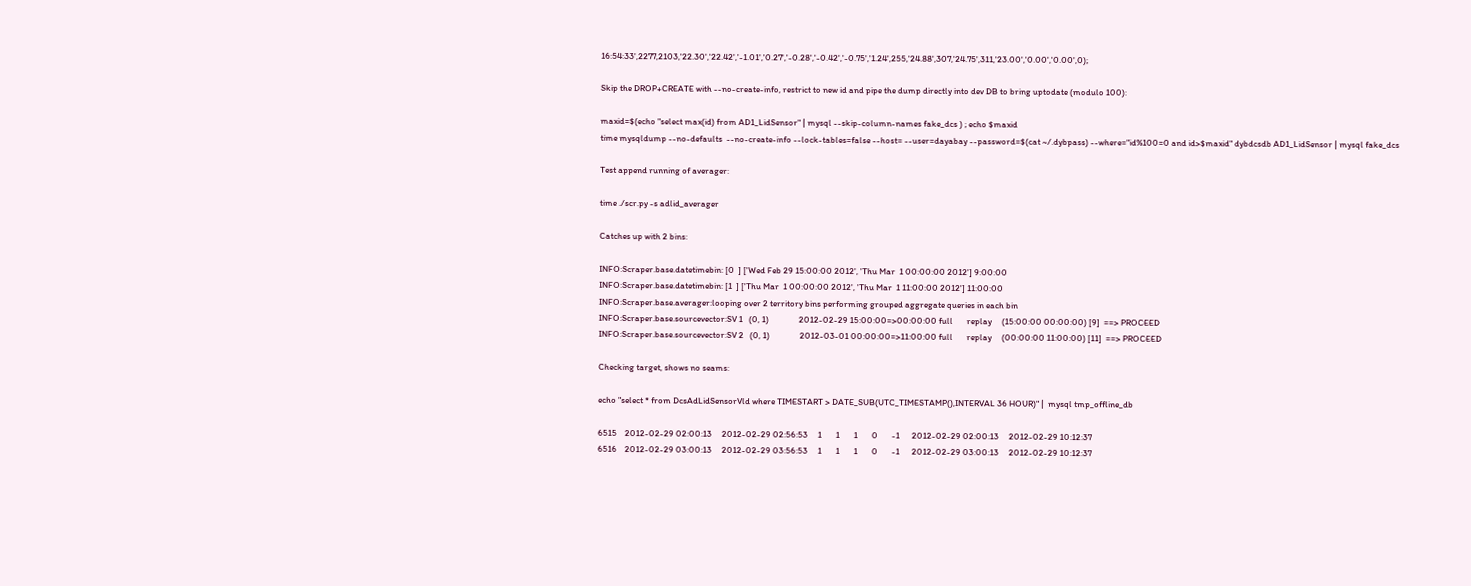16:54:33',2277,2103,'22.30','22.42','-1.01','0.27','-0.28','-0.42','-0.75','1.24',255,'24.88',307,'24.75',311,'23.00','0.00','0.00',0);

Skip the DROP+CREATE with --no-create-info, restrict to new id and pipe the dump directly into dev DB to bring uptodate (modulo 100):

maxid=$(echo "select max(id) from AD1_LidSensor" | mysql --skip-column-names fake_dcs ) ; echo $maxid
time mysqldump --no-defaults  --no-create-info --lock-tables=false --host= --user=dayabay --password=$(cat ~/.dybpass) --where="id%100=0 and id>$maxid" dybdcsdb AD1_LidSensor | mysql fake_dcs

Test append running of averager:

time ./scr.py -s adlid_averager

Catches up with 2 bins:

INFO:Scraper.base.datetimebin: [0  ] ['Wed Feb 29 15:00:00 2012', 'Thu Mar  1 00:00:00 2012'] 9:00:00
INFO:Scraper.base.datetimebin: [1  ] ['Thu Mar  1 00:00:00 2012', 'Thu Mar  1 11:00:00 2012'] 11:00:00
INFO:Scraper.base.averager:looping over 2 territory bins performing grouped aggregate queries in each bin
INFO:Scraper.base.sourcevector:SV 1   (0, 1)               2012-02-29 15:00:00=>00:00:00 full       replay     (15:00:00 00:00:00) [9]  ==> PROCEED
INFO:Scraper.base.sourcevector:SV 2   (0, 1)               2012-03-01 00:00:00=>11:00:00 full       replay     (00:00:00 11:00:00) [11]  ==> PROCEED

Checking target, shows no seams:

echo "select * from DcsAdLidSensorVld where TIMESTART > DATE_SUB(UTC_TIMESTAMP(),INTERVAL 36 HOUR)" |  mysql tmp_offline_db

6515    2012-02-29 02:00:13     2012-02-29 02:56:53     1       1       1       0       -1      2012-02-29 02:00:13     2012-02-29 10:12:37
6516    2012-02-29 03:00:13     2012-02-29 03:56:53     1       1       1       0       -1      2012-02-29 03:00:13     2012-02-29 10:12:37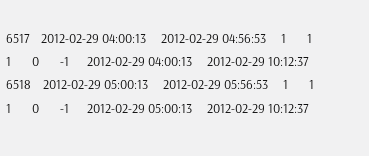6517    2012-02-29 04:00:13     2012-02-29 04:56:53     1       1       1       0       -1      2012-02-29 04:00:13     2012-02-29 10:12:37
6518    2012-02-29 05:00:13     2012-02-29 05:56:53     1       1       1       0       -1      2012-02-29 05:00:13     2012-02-29 10:12:37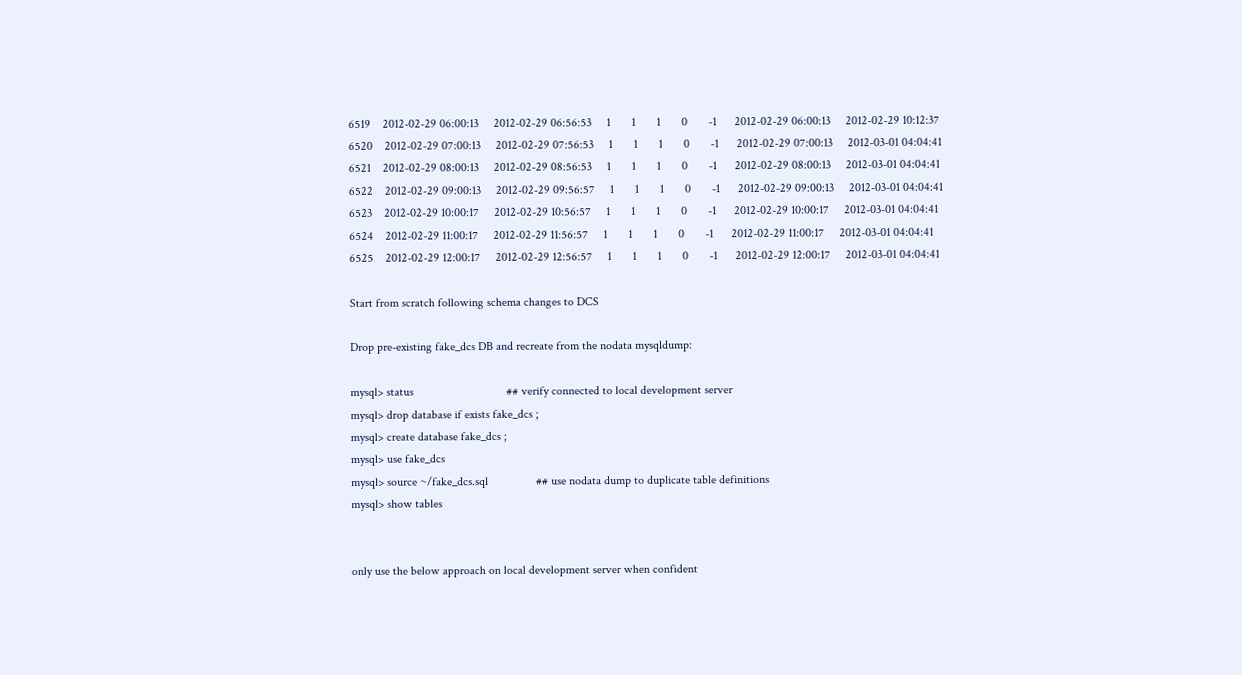6519    2012-02-29 06:00:13     2012-02-29 06:56:53     1       1       1       0       -1      2012-02-29 06:00:13     2012-02-29 10:12:37
6520    2012-02-29 07:00:13     2012-02-29 07:56:53     1       1       1       0       -1      2012-02-29 07:00:13     2012-03-01 04:04:41
6521    2012-02-29 08:00:13     2012-02-29 08:56:53     1       1       1       0       -1      2012-02-29 08:00:13     2012-03-01 04:04:41
6522    2012-02-29 09:00:13     2012-02-29 09:56:57     1       1       1       0       -1      2012-02-29 09:00:13     2012-03-01 04:04:41
6523    2012-02-29 10:00:17     2012-02-29 10:56:57     1       1       1       0       -1      2012-02-29 10:00:17     2012-03-01 04:04:41
6524    2012-02-29 11:00:17     2012-02-29 11:56:57     1       1       1       0       -1      2012-02-29 11:00:17     2012-03-01 04:04:41
6525    2012-02-29 12:00:17     2012-02-29 12:56:57     1       1       1       0       -1      2012-02-29 12:00:17     2012-03-01 04:04:41

Start from scratch following schema changes to DCS

Drop pre-existing fake_dcs DB and recreate from the nodata mysqldump:

mysql> status                               ## verify connected to local development server
mysql> drop database if exists fake_dcs ;
mysql> create database fake_dcs ;
mysql> use fake_dcs
mysql> source ~/fake_dcs.sql                ## use nodata dump to duplicate table definitions
mysql> show tables


only use the below approach on local development server when confident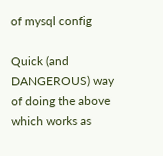of mysql config

Quick (and DANGEROUS) way of doing the above which works as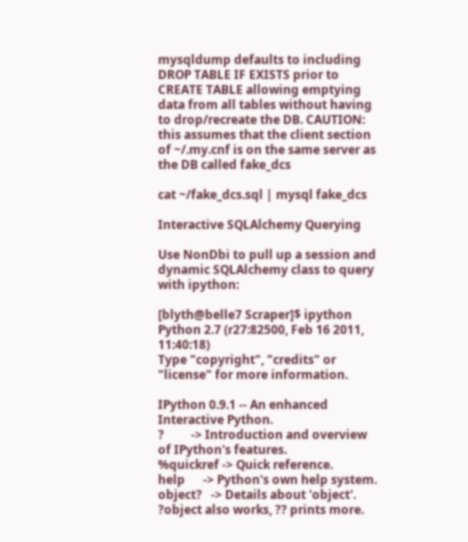mysqldump defaults to including DROP TABLE IF EXISTS prior to CREATE TABLE allowing emptying data from all tables without having to drop/recreate the DB. CAUTION: this assumes that the client section of ~/.my.cnf is on the same server as the DB called fake_dcs

cat ~/fake_dcs.sql | mysql fake_dcs

Interactive SQLAlchemy Querying

Use NonDbi to pull up a session and dynamic SQLAlchemy class to query with ipython:

[blyth@belle7 Scraper]$ ipython
Python 2.7 (r27:82500, Feb 16 2011, 11:40:18)
Type "copyright", "credits" or "license" for more information.

IPython 0.9.1 -- An enhanced Interactive Python.
?         -> Introduction and overview of IPython's features.
%quickref -> Quick reference.
help      -> Python's own help system.
object?   -> Details about 'object'. ?object also works, ?? prints more.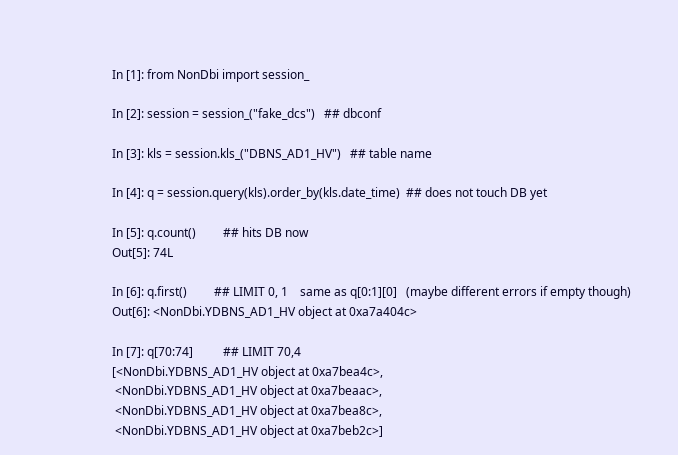In [1]: from NonDbi import session_

In [2]: session = session_("fake_dcs")   ## dbconf

In [3]: kls = session.kls_("DBNS_AD1_HV")   ## table name

In [4]: q = session.query(kls).order_by(kls.date_time)  ## does not touch DB yet

In [5]: q.count()         ## hits DB now
Out[5]: 74L

In [6]: q.first()         ## LIMIT 0, 1    same as q[0:1][0]   (maybe different errors if empty though)
Out[6]: <NonDbi.YDBNS_AD1_HV object at 0xa7a404c>

In [7]: q[70:74]          ## LIMIT 70,4
[<NonDbi.YDBNS_AD1_HV object at 0xa7bea4c>,
 <NonDbi.YDBNS_AD1_HV object at 0xa7beaac>,
 <NonDbi.YDBNS_AD1_HV object at 0xa7bea8c>,
 <NonDbi.YDBNS_AD1_HV object at 0xa7beb2c>]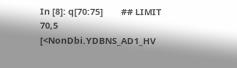In [8]: q[70:75]         ## LIMIT 70,5
[<NonDbi.YDBNS_AD1_HV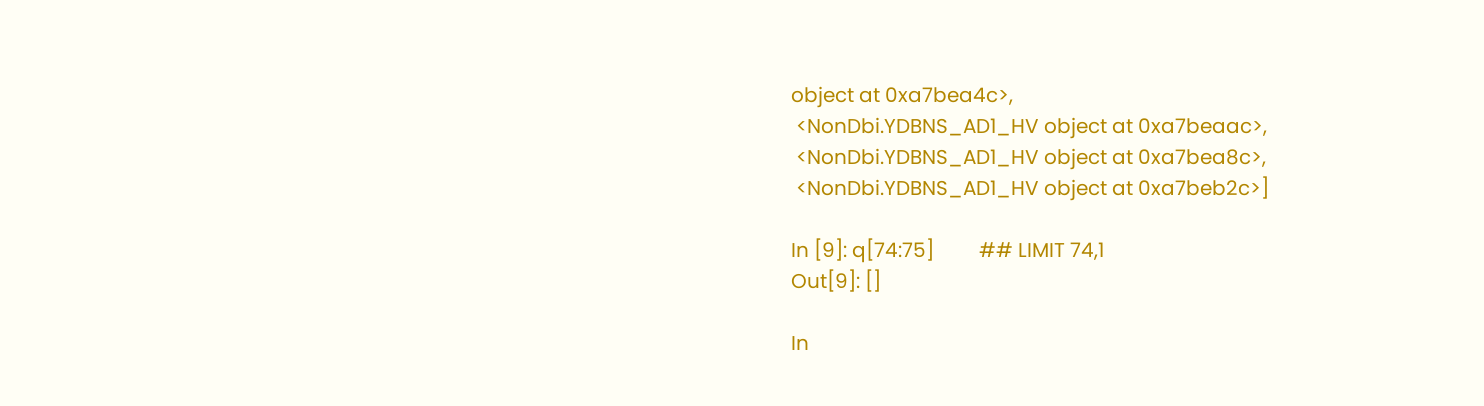object at 0xa7bea4c>,
 <NonDbi.YDBNS_AD1_HV object at 0xa7beaac>,
 <NonDbi.YDBNS_AD1_HV object at 0xa7bea8c>,
 <NonDbi.YDBNS_AD1_HV object at 0xa7beb2c>]

In [9]: q[74:75]         ## LIMIT 74,1
Out[9]: []

In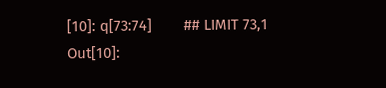[10]: q[73:74]        ## LIMIT 73,1
Out[10]: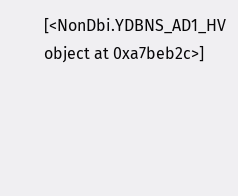[<NonDbi.YDBNS_AD1_HV object at 0xa7beb2c>]